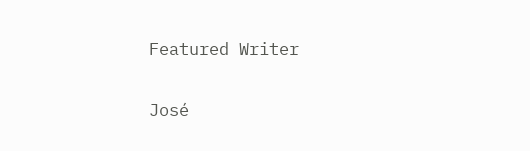Featured Writer

José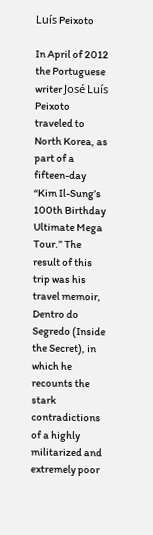Luís Peixoto

In April of 2012 the Portuguese writer José Luís Peixoto traveled to North Korea, as part of a fifteen-day “Kim Il-Sung’s 100th Birthday Ultimate Mega Tour.” The result of this trip was his travel memoir, Dentro do Segredo (Inside the Secret), in which he recounts the stark contradictions of a highly militarized and extremely poor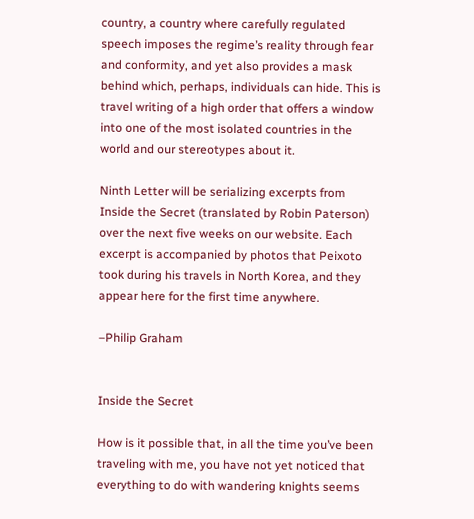country, a country where carefully regulated speech imposes the regime’s reality through fear and conformity, and yet also provides a mask behind which, perhaps, individuals can hide. This is travel writing of a high order that offers a window into one of the most isolated countries in the world and our stereotypes about it.

Ninth Letter will be serializing excerpts from Inside the Secret (translated by Robin Paterson) over the next five weeks on our website. Each excerpt is accompanied by photos that Peixoto took during his travels in North Korea, and they appear here for the first time anywhere.

–Philip Graham


Inside the Secret

How is it possible that, in all the time you’ve been traveling with me, you have not yet noticed that everything to do with wandering knights seems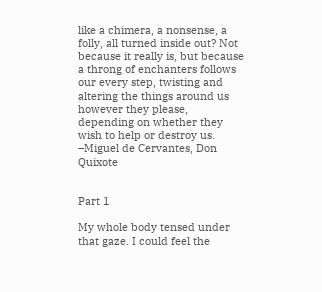like a chimera, a nonsense, a folly, all turned inside out? Not because it really is, but because a throng of enchanters follows our every step, twisting and altering the things around us however they please, depending on whether they wish to help or destroy us.
–Miguel de Cervantes, Don Quixote


Part 1

My whole body tensed under that gaze. I could feel the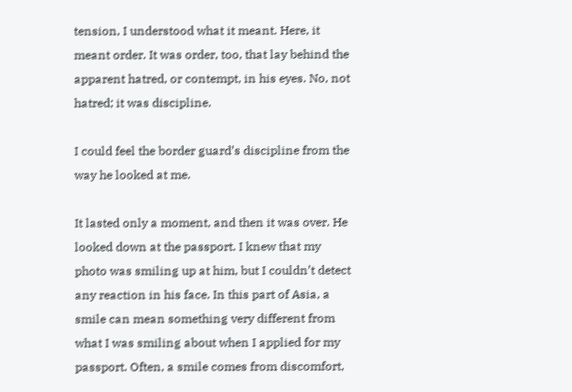tension, I understood what it meant. Here, it meant order. It was order, too, that lay behind the apparent hatred, or contempt, in his eyes. No, not hatred; it was discipline.

I could feel the border guard’s discipline from the way he looked at me.

It lasted only a moment, and then it was over. He looked down at the passport. I knew that my photo was smiling up at him, but I couldn’t detect any reaction in his face. In this part of Asia, a smile can mean something very different from what I was smiling about when I applied for my passport. Often, a smile comes from discomfort,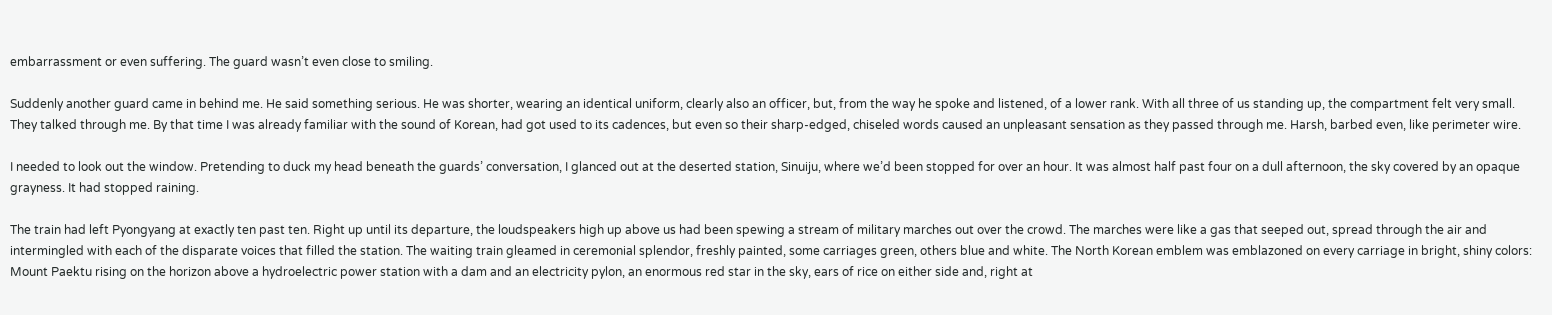embarrassment or even suffering. The guard wasn’t even close to smiling.

Suddenly another guard came in behind me. He said something serious. He was shorter, wearing an identical uniform, clearly also an officer, but, from the way he spoke and listened, of a lower rank. With all three of us standing up, the compartment felt very small. They talked through me. By that time I was already familiar with the sound of Korean, had got used to its cadences, but even so their sharp-edged, chiseled words caused an unpleasant sensation as they passed through me. Harsh, barbed even, like perimeter wire.

I needed to look out the window. Pretending to duck my head beneath the guards’ conversation, I glanced out at the deserted station, Sinuiju, where we’d been stopped for over an hour. It was almost half past four on a dull afternoon, the sky covered by an opaque grayness. It had stopped raining.

The train had left Pyongyang at exactly ten past ten. Right up until its departure, the loudspeakers high up above us had been spewing a stream of military marches out over the crowd. The marches were like a gas that seeped out, spread through the air and intermingled with each of the disparate voices that filled the station. The waiting train gleamed in ceremonial splendor, freshly painted, some carriages green, others blue and white. The North Korean emblem was emblazoned on every carriage in bright, shiny colors: Mount Paektu rising on the horizon above a hydroelectric power station with a dam and an electricity pylon, an enormous red star in the sky, ears of rice on either side and, right at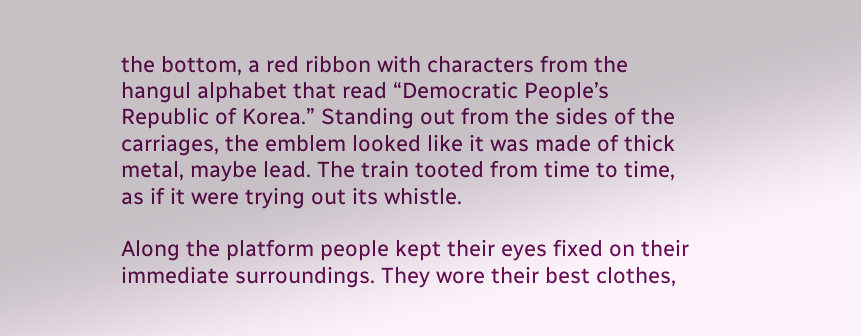the bottom, a red ribbon with characters from the hangul alphabet that read “Democratic People’s Republic of Korea.” Standing out from the sides of the carriages, the emblem looked like it was made of thick metal, maybe lead. The train tooted from time to time, as if it were trying out its whistle.

Along the platform people kept their eyes fixed on their immediate surroundings. They wore their best clothes,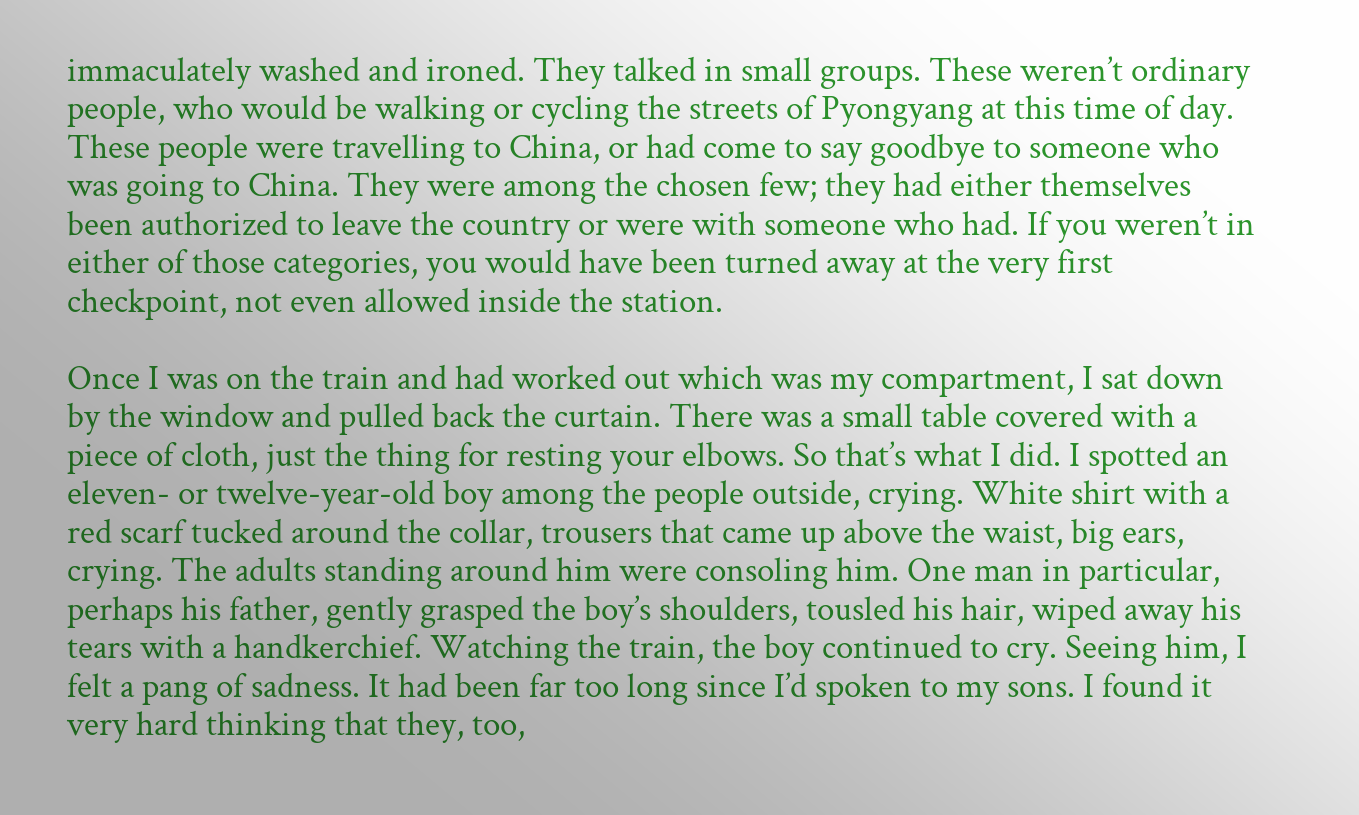immaculately washed and ironed. They talked in small groups. These weren’t ordinary people, who would be walking or cycling the streets of Pyongyang at this time of day. These people were travelling to China, or had come to say goodbye to someone who was going to China. They were among the chosen few; they had either themselves been authorized to leave the country or were with someone who had. If you weren’t in either of those categories, you would have been turned away at the very first checkpoint, not even allowed inside the station.

Once I was on the train and had worked out which was my compartment, I sat down by the window and pulled back the curtain. There was a small table covered with a piece of cloth, just the thing for resting your elbows. So that’s what I did. I spotted an eleven- or twelve-year-old boy among the people outside, crying. White shirt with a red scarf tucked around the collar, trousers that came up above the waist, big ears, crying. The adults standing around him were consoling him. One man in particular, perhaps his father, gently grasped the boy’s shoulders, tousled his hair, wiped away his tears with a handkerchief. Watching the train, the boy continued to cry. Seeing him, I felt a pang of sadness. It had been far too long since I’d spoken to my sons. I found it very hard thinking that they, too,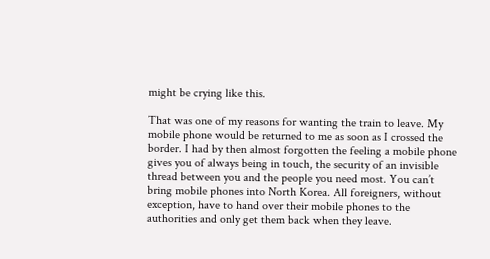might be crying like this.

That was one of my reasons for wanting the train to leave. My mobile phone would be returned to me as soon as I crossed the border. I had by then almost forgotten the feeling a mobile phone gives you of always being in touch, the security of an invisible thread between you and the people you need most. You can’t bring mobile phones into North Korea. All foreigners, without exception, have to hand over their mobile phones to the authorities and only get them back when they leave.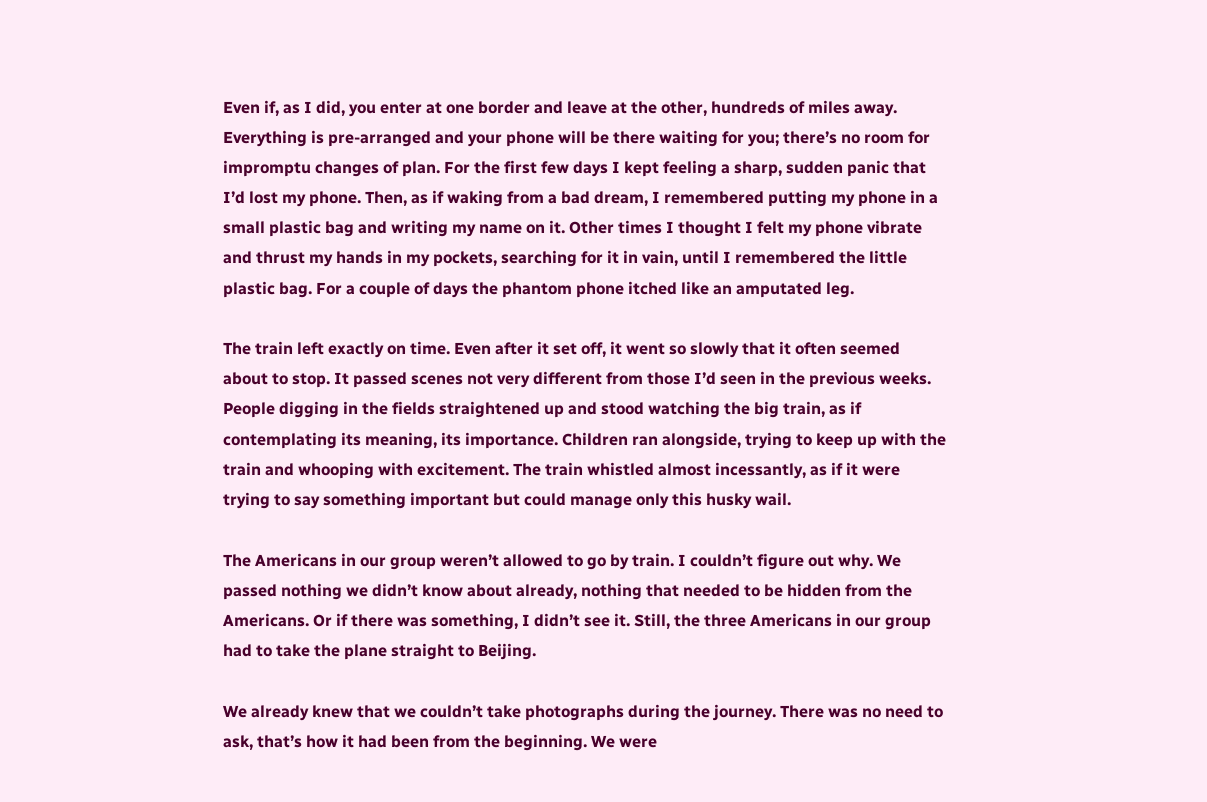Even if, as I did, you enter at one border and leave at the other, hundreds of miles away. Everything is pre-arranged and your phone will be there waiting for you; there’s no room for impromptu changes of plan. For the first few days I kept feeling a sharp, sudden panic that I’d lost my phone. Then, as if waking from a bad dream, I remembered putting my phone in a small plastic bag and writing my name on it. Other times I thought I felt my phone vibrate and thrust my hands in my pockets, searching for it in vain, until I remembered the little plastic bag. For a couple of days the phantom phone itched like an amputated leg.

The train left exactly on time. Even after it set off, it went so slowly that it often seemed about to stop. It passed scenes not very different from those I’d seen in the previous weeks. People digging in the fields straightened up and stood watching the big train, as if contemplating its meaning, its importance. Children ran alongside, trying to keep up with the train and whooping with excitement. The train whistled almost incessantly, as if it were trying to say something important but could manage only this husky wail.

The Americans in our group weren’t allowed to go by train. I couldn’t figure out why. We passed nothing we didn’t know about already, nothing that needed to be hidden from the Americans. Or if there was something, I didn’t see it. Still, the three Americans in our group had to take the plane straight to Beijing.

We already knew that we couldn’t take photographs during the journey. There was no need to ask, that’s how it had been from the beginning. We were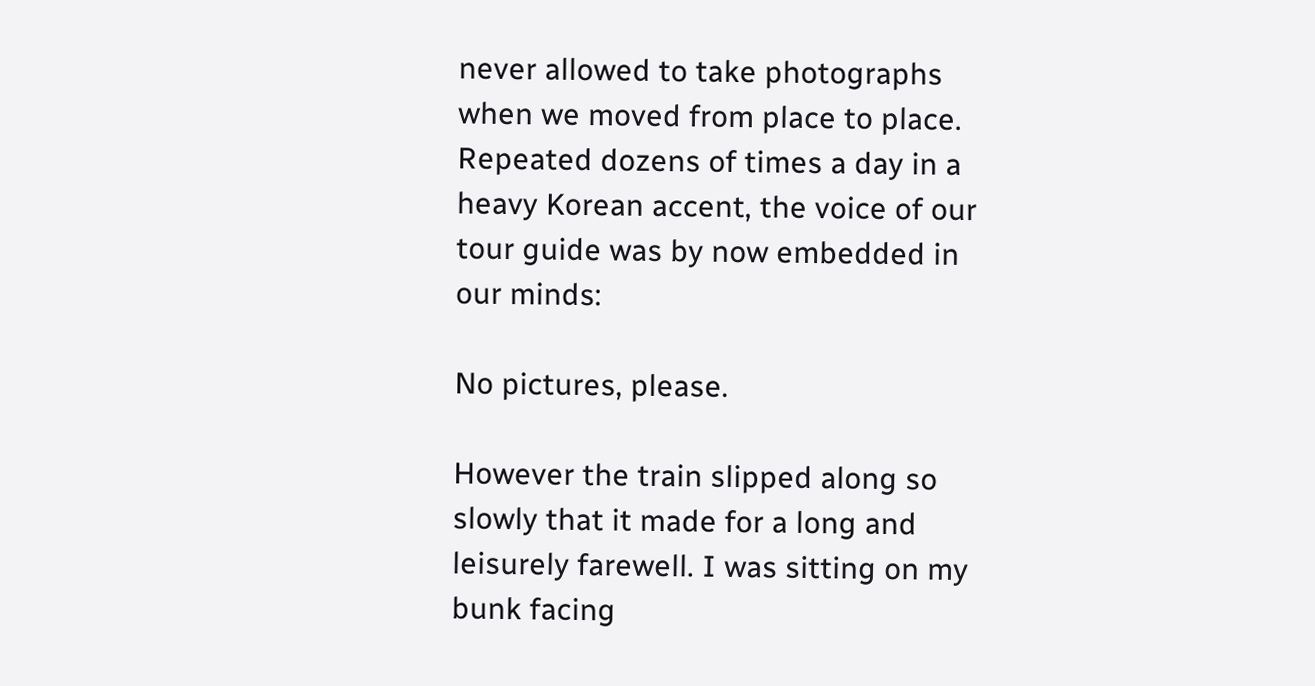never allowed to take photographs when we moved from place to place. Repeated dozens of times a day in a heavy Korean accent, the voice of our tour guide was by now embedded in our minds:

No pictures, please.

However the train slipped along so slowly that it made for a long and leisurely farewell. I was sitting on my bunk facing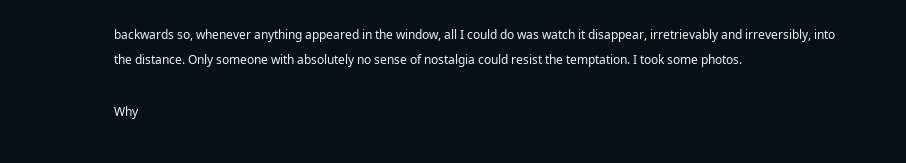backwards so, whenever anything appeared in the window, all I could do was watch it disappear, irretrievably and irreversibly, into the distance. Only someone with absolutely no sense of nostalgia could resist the temptation. I took some photos.

Why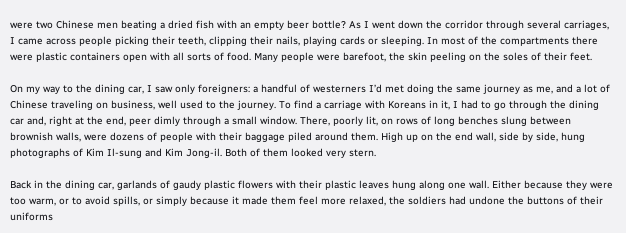were two Chinese men beating a dried fish with an empty beer bottle? As I went down the corridor through several carriages, I came across people picking their teeth, clipping their nails, playing cards or sleeping. In most of the compartments there were plastic containers open with all sorts of food. Many people were barefoot, the skin peeling on the soles of their feet.

On my way to the dining car, I saw only foreigners: a handful of westerners I’d met doing the same journey as me, and a lot of Chinese traveling on business, well used to the journey. To find a carriage with Koreans in it, I had to go through the dining car and, right at the end, peer dimly through a small window. There, poorly lit, on rows of long benches slung between brownish walls, were dozens of people with their baggage piled around them. High up on the end wall, side by side, hung photographs of Kim Il-sung and Kim Jong-il. Both of them looked very stern.

Back in the dining car, garlands of gaudy plastic flowers with their plastic leaves hung along one wall. Either because they were too warm, or to avoid spills, or simply because it made them feel more relaxed, the soldiers had undone the buttons of their uniforms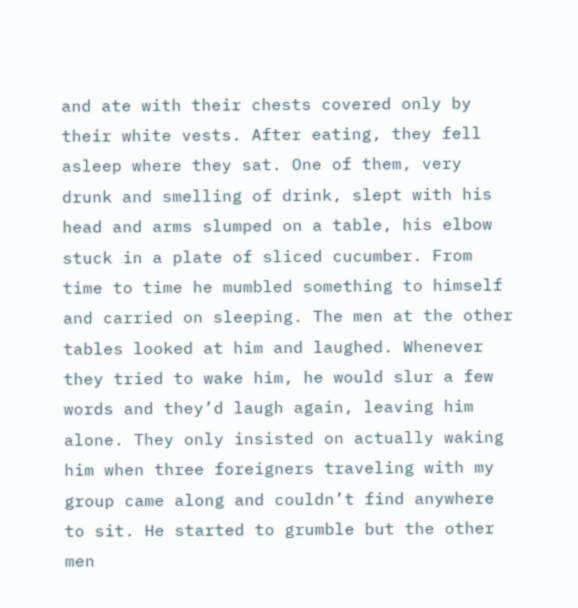and ate with their chests covered only by their white vests. After eating, they fell asleep where they sat. One of them, very drunk and smelling of drink, slept with his head and arms slumped on a table, his elbow stuck in a plate of sliced cucumber. From time to time he mumbled something to himself and carried on sleeping. The men at the other tables looked at him and laughed. Whenever they tried to wake him, he would slur a few words and they’d laugh again, leaving him alone. They only insisted on actually waking him when three foreigners traveling with my group came along and couldn’t find anywhere to sit. He started to grumble but the other men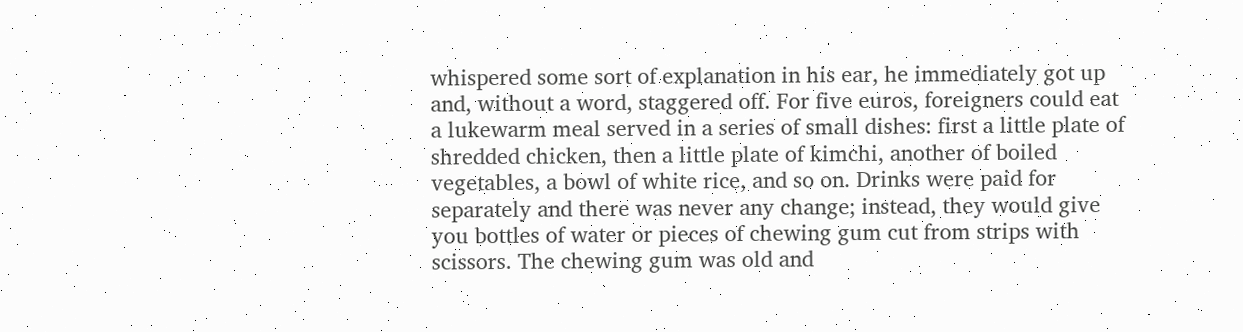whispered some sort of explanation in his ear, he immediately got up and, without a word, staggered off. For five euros, foreigners could eat a lukewarm meal served in a series of small dishes: first a little plate of shredded chicken, then a little plate of kimchi, another of boiled vegetables, a bowl of white rice, and so on. Drinks were paid for separately and there was never any change; instead, they would give you bottles of water or pieces of chewing gum cut from strips with scissors. The chewing gum was old and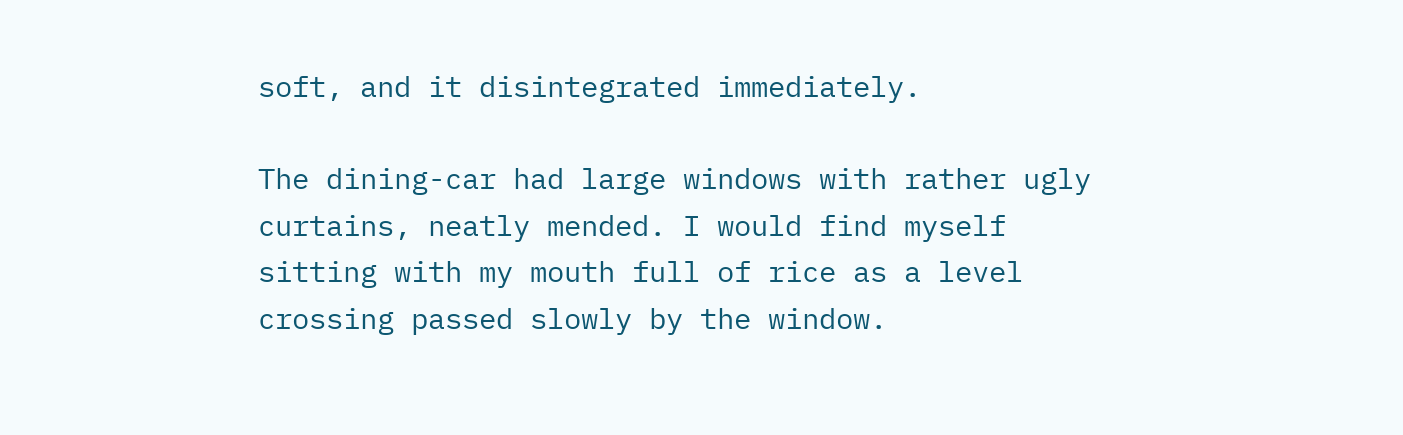soft, and it disintegrated immediately.

The dining-car had large windows with rather ugly curtains, neatly mended. I would find myself sitting with my mouth full of rice as a level crossing passed slowly by the window.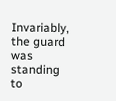Invariably, the guard was standing to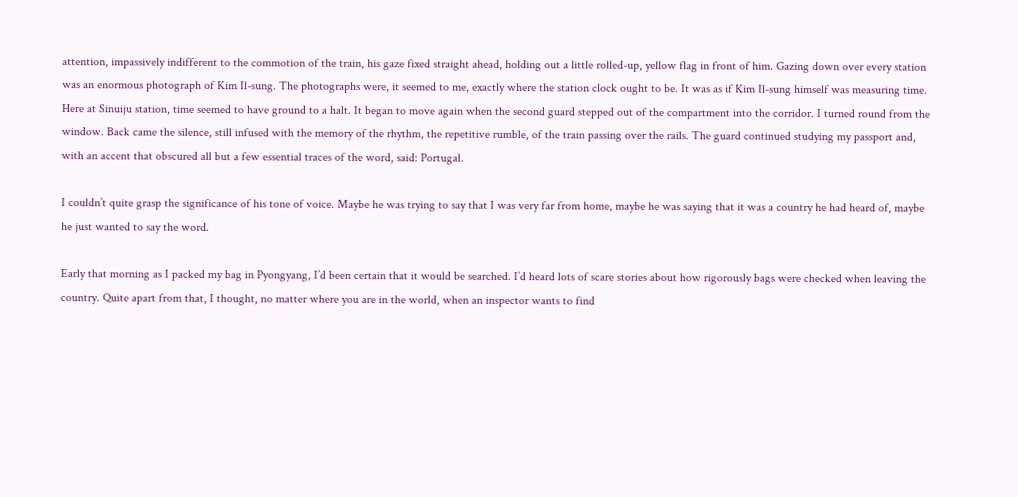attention, impassively indifferent to the commotion of the train, his gaze fixed straight ahead, holding out a little rolled-up, yellow flag in front of him. Gazing down over every station was an enormous photograph of Kim Il-sung. The photographs were, it seemed to me, exactly where the station clock ought to be. It was as if Kim Il-sung himself was measuring time. Here at Sinuiju station, time seemed to have ground to a halt. It began to move again when the second guard stepped out of the compartment into the corridor. I turned round from the window. Back came the silence, still infused with the memory of the rhythm, the repetitive rumble, of the train passing over the rails. The guard continued studying my passport and, with an accent that obscured all but a few essential traces of the word, said: Portugal.

I couldn’t quite grasp the significance of his tone of voice. Maybe he was trying to say that I was very far from home, maybe he was saying that it was a country he had heard of, maybe he just wanted to say the word.

Early that morning as I packed my bag in Pyongyang, I’d been certain that it would be searched. I’d heard lots of scare stories about how rigorously bags were checked when leaving the country. Quite apart from that, I thought, no matter where you are in the world, when an inspector wants to find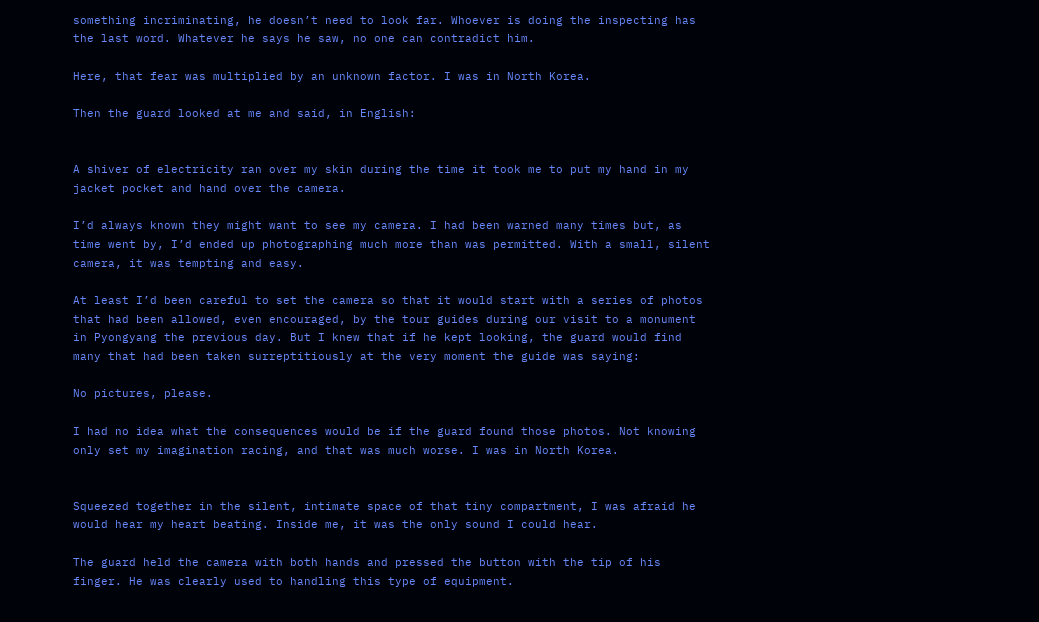something incriminating, he doesn’t need to look far. Whoever is doing the inspecting has the last word. Whatever he says he saw, no one can contradict him.

Here, that fear was multiplied by an unknown factor. I was in North Korea.

Then the guard looked at me and said, in English:


A shiver of electricity ran over my skin during the time it took me to put my hand in my jacket pocket and hand over the camera.

I’d always known they might want to see my camera. I had been warned many times but, as time went by, I’d ended up photographing much more than was permitted. With a small, silent camera, it was tempting and easy.

At least I’d been careful to set the camera so that it would start with a series of photos that had been allowed, even encouraged, by the tour guides during our visit to a monument in Pyongyang the previous day. But I knew that if he kept looking, the guard would find many that had been taken surreptitiously at the very moment the guide was saying:

No pictures, please.

I had no idea what the consequences would be if the guard found those photos. Not knowing only set my imagination racing, and that was much worse. I was in North Korea.


Squeezed together in the silent, intimate space of that tiny compartment, I was afraid he would hear my heart beating. Inside me, it was the only sound I could hear.

The guard held the camera with both hands and pressed the button with the tip of his finger. He was clearly used to handling this type of equipment.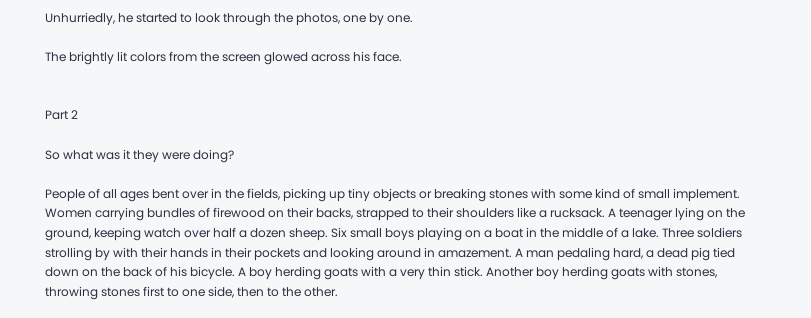Unhurriedly, he started to look through the photos, one by one.

The brightly lit colors from the screen glowed across his face.


Part 2

So what was it they were doing?

People of all ages bent over in the fields, picking up tiny objects or breaking stones with some kind of small implement. Women carrying bundles of firewood on their backs, strapped to their shoulders like a rucksack. A teenager lying on the ground, keeping watch over half a dozen sheep. Six small boys playing on a boat in the middle of a lake. Three soldiers strolling by with their hands in their pockets and looking around in amazement. A man pedaling hard, a dead pig tied down on the back of his bicycle. A boy herding goats with a very thin stick. Another boy herding goats with stones, throwing stones first to one side, then to the other.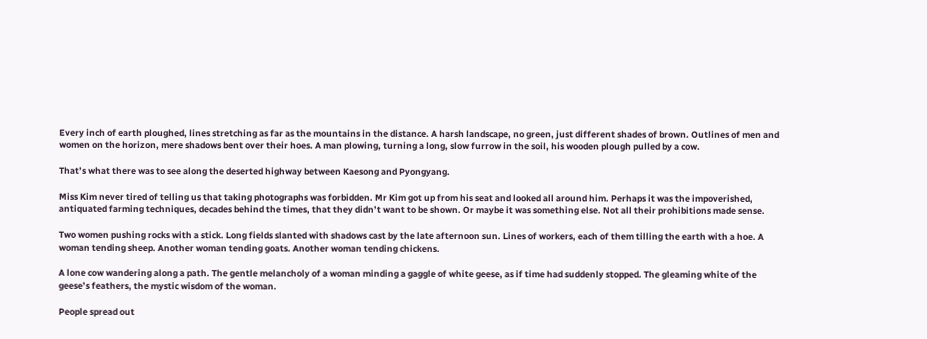Every inch of earth ploughed, lines stretching as far as the mountains in the distance. A harsh landscape, no green, just different shades of brown. Outlines of men and women on the horizon, mere shadows bent over their hoes. A man plowing, turning a long, slow furrow in the soil, his wooden plough pulled by a cow.

That’s what there was to see along the deserted highway between Kaesong and Pyongyang.

Miss Kim never tired of telling us that taking photographs was forbidden. Mr Kim got up from his seat and looked all around him. Perhaps it was the impoverished, antiquated farming techniques, decades behind the times, that they didn’t want to be shown. Or maybe it was something else. Not all their prohibitions made sense.

Two women pushing rocks with a stick. Long fields slanted with shadows cast by the late afternoon sun. Lines of workers, each of them tilling the earth with a hoe. A woman tending sheep. Another woman tending goats. Another woman tending chickens.

A lone cow wandering along a path. The gentle melancholy of a woman minding a gaggle of white geese, as if time had suddenly stopped. The gleaming white of the geese’s feathers, the mystic wisdom of the woman.

People spread out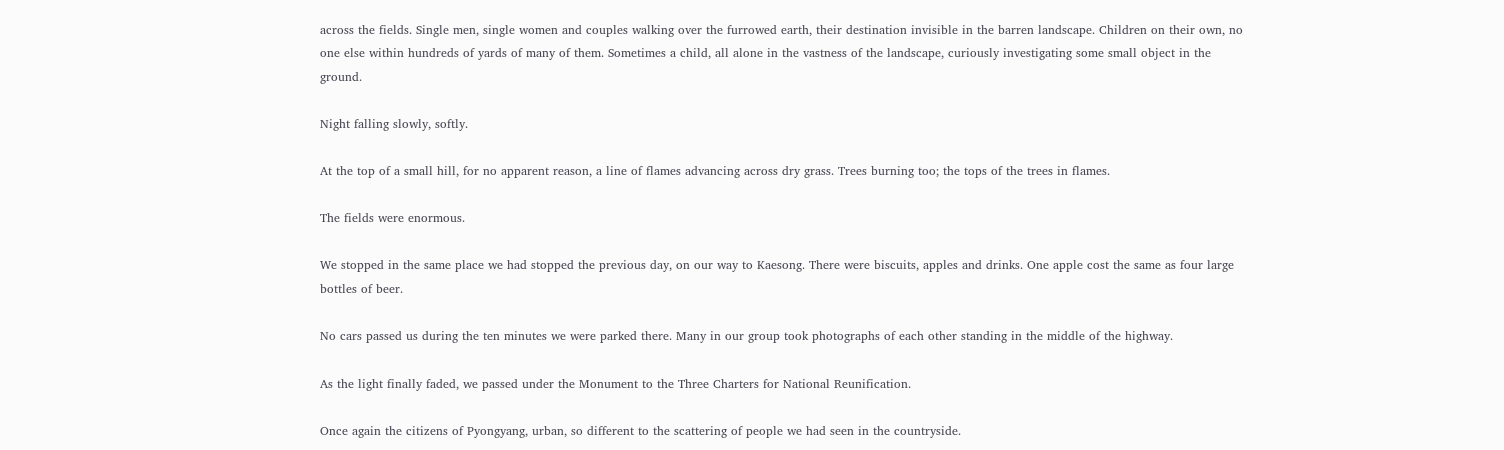across the fields. Single men, single women and couples walking over the furrowed earth, their destination invisible in the barren landscape. Children on their own, no one else within hundreds of yards of many of them. Sometimes a child, all alone in the vastness of the landscape, curiously investigating some small object in the ground.

Night falling slowly, softly.

At the top of a small hill, for no apparent reason, a line of flames advancing across dry grass. Trees burning too; the tops of the trees in flames.

The fields were enormous.

We stopped in the same place we had stopped the previous day, on our way to Kaesong. There were biscuits, apples and drinks. One apple cost the same as four large bottles of beer.

No cars passed us during the ten minutes we were parked there. Many in our group took photographs of each other standing in the middle of the highway.

As the light finally faded, we passed under the Monument to the Three Charters for National Reunification.

Once again the citizens of Pyongyang, urban, so different to the scattering of people we had seen in the countryside.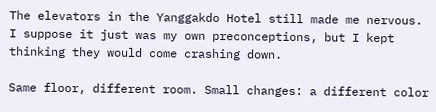The elevators in the Yanggakdo Hotel still made me nervous. I suppose it just was my own preconceptions, but I kept thinking they would come crashing down.

Same floor, different room. Small changes: a different color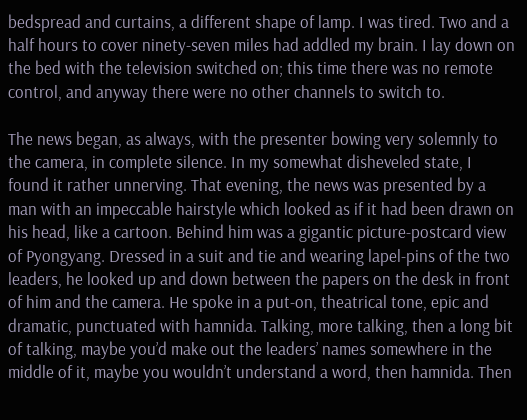bedspread and curtains, a different shape of lamp. I was tired. Two and a half hours to cover ninety-seven miles had addled my brain. I lay down on the bed with the television switched on; this time there was no remote control, and anyway there were no other channels to switch to.

The news began, as always, with the presenter bowing very solemnly to the camera, in complete silence. In my somewhat disheveled state, I found it rather unnerving. That evening, the news was presented by a man with an impeccable hairstyle which looked as if it had been drawn on his head, like a cartoon. Behind him was a gigantic picture-postcard view of Pyongyang. Dressed in a suit and tie and wearing lapel-pins of the two leaders, he looked up and down between the papers on the desk in front of him and the camera. He spoke in a put-on, theatrical tone, epic and dramatic, punctuated with hamnida. Talking, more talking, then a long bit of talking, maybe you’d make out the leaders’ names somewhere in the middle of it, maybe you wouldn’t understand a word, then hamnida. Then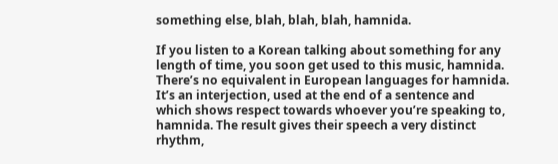something else, blah, blah, blah, hamnida.

If you listen to a Korean talking about something for any length of time, you soon get used to this music, hamnida. There’s no equivalent in European languages for hamnida. It’s an interjection, used at the end of a sentence and which shows respect towards whoever you’re speaking to, hamnida. The result gives their speech a very distinct rhythm,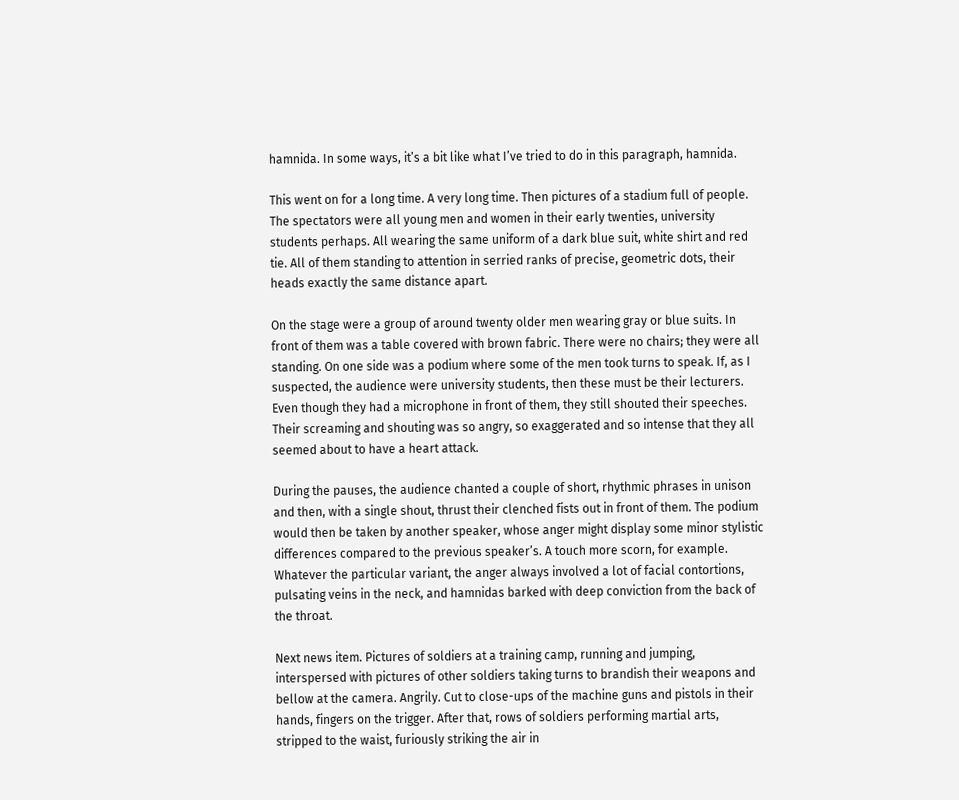hamnida. In some ways, it’s a bit like what I’ve tried to do in this paragraph, hamnida.

This went on for a long time. A very long time. Then pictures of a stadium full of people. The spectators were all young men and women in their early twenties, university students perhaps. All wearing the same uniform of a dark blue suit, white shirt and red tie. All of them standing to attention in serried ranks of precise, geometric dots, their heads exactly the same distance apart.

On the stage were a group of around twenty older men wearing gray or blue suits. In front of them was a table covered with brown fabric. There were no chairs; they were all standing. On one side was a podium where some of the men took turns to speak. If, as I suspected, the audience were university students, then these must be their lecturers. Even though they had a microphone in front of them, they still shouted their speeches. Their screaming and shouting was so angry, so exaggerated and so intense that they all seemed about to have a heart attack.

During the pauses, the audience chanted a couple of short, rhythmic phrases in unison and then, with a single shout, thrust their clenched fists out in front of them. The podium would then be taken by another speaker, whose anger might display some minor stylistic differences compared to the previous speaker’s. A touch more scorn, for example. Whatever the particular variant, the anger always involved a lot of facial contortions, pulsating veins in the neck, and hamnidas barked with deep conviction from the back of the throat.

Next news item. Pictures of soldiers at a training camp, running and jumping, interspersed with pictures of other soldiers taking turns to brandish their weapons and bellow at the camera. Angrily. Cut to close-ups of the machine guns and pistols in their hands, fingers on the trigger. After that, rows of soldiers performing martial arts, stripped to the waist, furiously striking the air in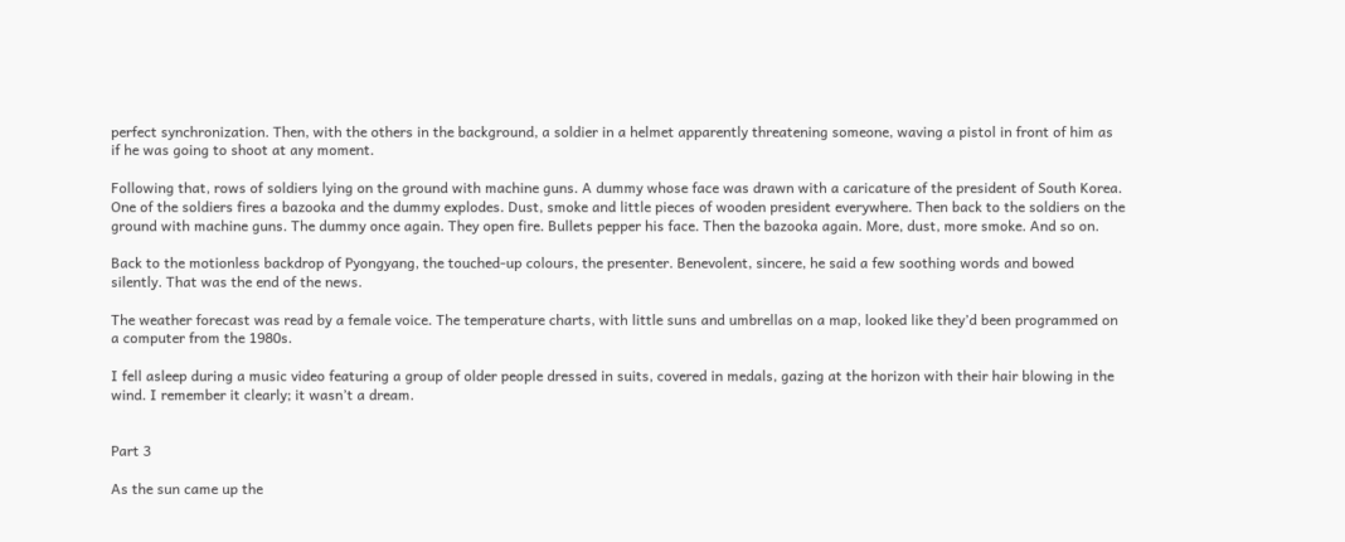perfect synchronization. Then, with the others in the background, a soldier in a helmet apparently threatening someone, waving a pistol in front of him as if he was going to shoot at any moment.

Following that, rows of soldiers lying on the ground with machine guns. A dummy whose face was drawn with a caricature of the president of South Korea. One of the soldiers fires a bazooka and the dummy explodes. Dust, smoke and little pieces of wooden president everywhere. Then back to the soldiers on the ground with machine guns. The dummy once again. They open fire. Bullets pepper his face. Then the bazooka again. More, dust, more smoke. And so on.

Back to the motionless backdrop of Pyongyang, the touched-up colours, the presenter. Benevolent, sincere, he said a few soothing words and bowed silently. That was the end of the news.

The weather forecast was read by a female voice. The temperature charts, with little suns and umbrellas on a map, looked like they’d been programmed on a computer from the 1980s.

I fell asleep during a music video featuring a group of older people dressed in suits, covered in medals, gazing at the horizon with their hair blowing in the wind. I remember it clearly; it wasn’t a dream.


Part 3

As the sun came up the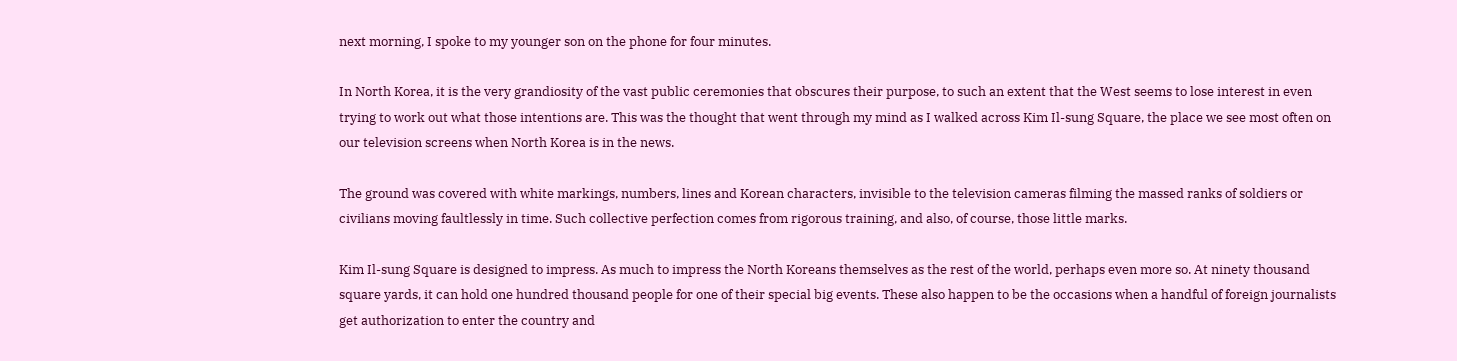next morning, I spoke to my younger son on the phone for four minutes.

In North Korea, it is the very grandiosity of the vast public ceremonies that obscures their purpose, to such an extent that the West seems to lose interest in even trying to work out what those intentions are. This was the thought that went through my mind as I walked across Kim Il-sung Square, the place we see most often on our television screens when North Korea is in the news.

The ground was covered with white markings, numbers, lines and Korean characters, invisible to the television cameras filming the massed ranks of soldiers or civilians moving faultlessly in time. Such collective perfection comes from rigorous training, and also, of course, those little marks.

Kim Il-sung Square is designed to impress. As much to impress the North Koreans themselves as the rest of the world, perhaps even more so. At ninety thousand square yards, it can hold one hundred thousand people for one of their special big events. These also happen to be the occasions when a handful of foreign journalists get authorization to enter the country and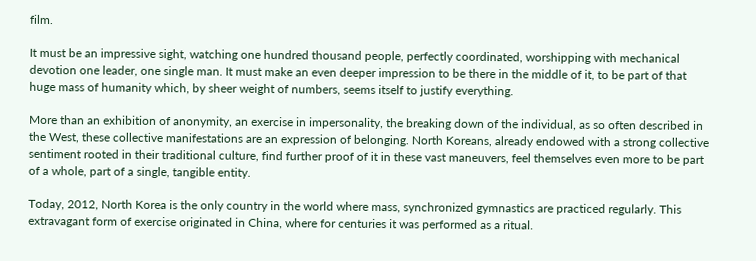film.

It must be an impressive sight, watching one hundred thousand people, perfectly coordinated, worshipping with mechanical devotion one leader, one single man. It must make an even deeper impression to be there in the middle of it, to be part of that huge mass of humanity which, by sheer weight of numbers, seems itself to justify everything.

More than an exhibition of anonymity, an exercise in impersonality, the breaking down of the individual, as so often described in the West, these collective manifestations are an expression of belonging. North Koreans, already endowed with a strong collective sentiment rooted in their traditional culture, find further proof of it in these vast maneuvers, feel themselves even more to be part of a whole, part of a single, tangible entity.

Today, 2012, North Korea is the only country in the world where mass, synchronized gymnastics are practiced regularly. This extravagant form of exercise originated in China, where for centuries it was performed as a ritual.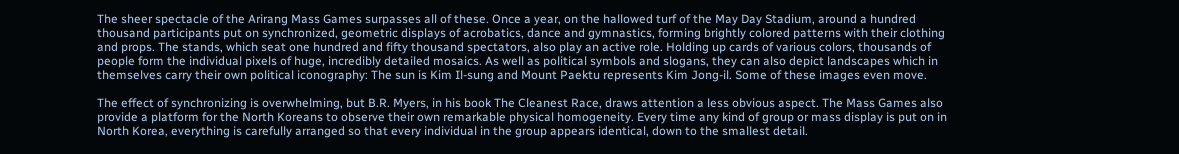The sheer spectacle of the Arirang Mass Games surpasses all of these. Once a year, on the hallowed turf of the May Day Stadium, around a hundred thousand participants put on synchronized, geometric displays of acrobatics, dance and gymnastics, forming brightly colored patterns with their clothing and props. The stands, which seat one hundred and fifty thousand spectators, also play an active role. Holding up cards of various colors, thousands of people form the individual pixels of huge, incredibly detailed mosaics. As well as political symbols and slogans, they can also depict landscapes which in themselves carry their own political iconography: The sun is Kim Il-sung and Mount Paektu represents Kim Jong-il. Some of these images even move.

The effect of synchronizing is overwhelming, but B.R. Myers, in his book The Cleanest Race, draws attention a less obvious aspect. The Mass Games also provide a platform for the North Koreans to observe their own remarkable physical homogeneity. Every time any kind of group or mass display is put on in North Korea, everything is carefully arranged so that every individual in the group appears identical, down to the smallest detail.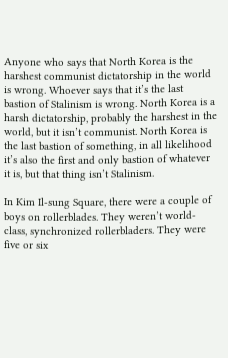Anyone who says that North Korea is the harshest communist dictatorship in the world is wrong. Whoever says that it’s the last bastion of Stalinism is wrong. North Korea is a harsh dictatorship, probably the harshest in the world, but it isn’t communist. North Korea is the last bastion of something, in all likelihood it’s also the first and only bastion of whatever it is, but that thing isn’t Stalinism.

In Kim Il-sung Square, there were a couple of boys on rollerblades. They weren’t world-class, synchronized rollerbladers. They were five or six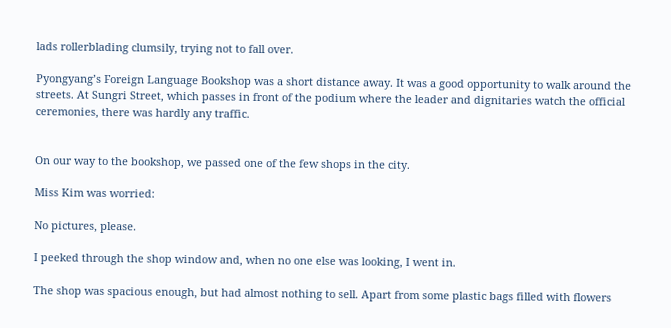lads rollerblading clumsily, trying not to fall over.

Pyongyang’s Foreign Language Bookshop was a short distance away. It was a good opportunity to walk around the streets. At Sungri Street, which passes in front of the podium where the leader and dignitaries watch the official ceremonies, there was hardly any traffic.


On our way to the bookshop, we passed one of the few shops in the city.

Miss Kim was worried:

No pictures, please.

I peeked through the shop window and, when no one else was looking, I went in.

The shop was spacious enough, but had almost nothing to sell. Apart from some plastic bags filled with flowers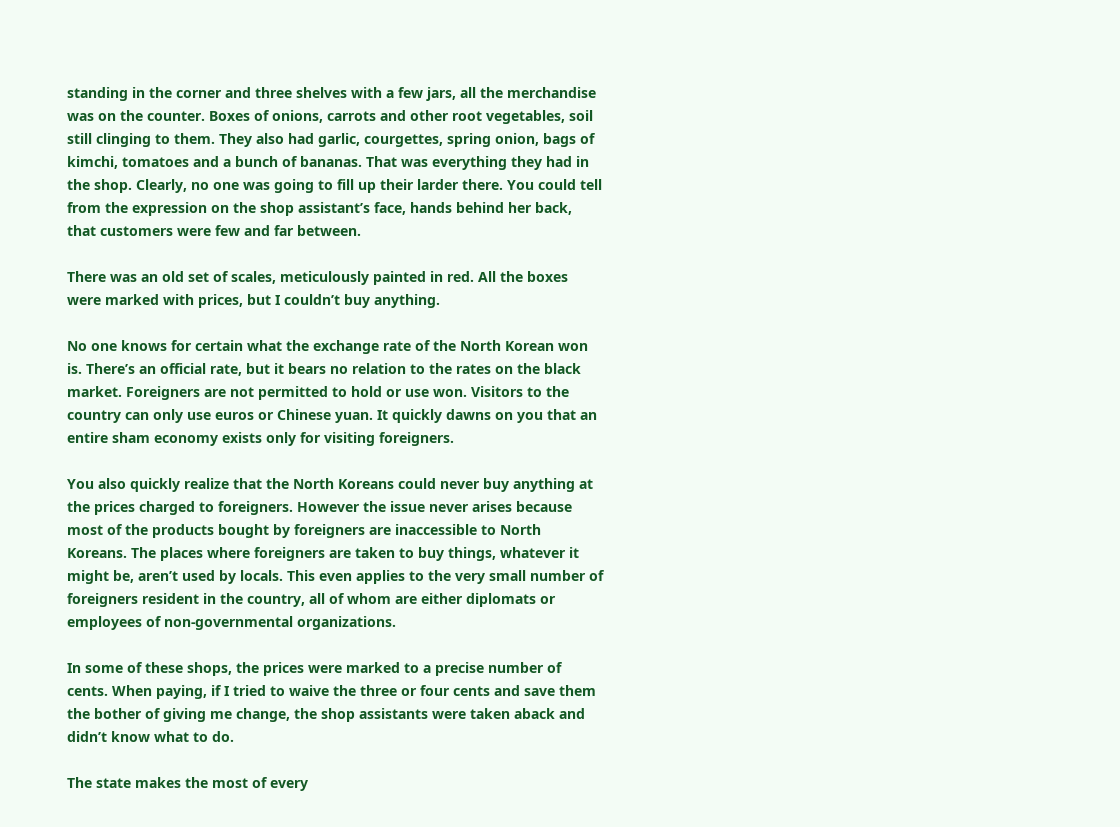standing in the corner and three shelves with a few jars, all the merchandise was on the counter. Boxes of onions, carrots and other root vegetables, soil still clinging to them. They also had garlic, courgettes, spring onion, bags of kimchi, tomatoes and a bunch of bananas. That was everything they had in the shop. Clearly, no one was going to fill up their larder there. You could tell from the expression on the shop assistant’s face, hands behind her back, that customers were few and far between.

There was an old set of scales, meticulously painted in red. All the boxes were marked with prices, but I couldn’t buy anything.

No one knows for certain what the exchange rate of the North Korean won is. There’s an official rate, but it bears no relation to the rates on the black market. Foreigners are not permitted to hold or use won. Visitors to the country can only use euros or Chinese yuan. It quickly dawns on you that an entire sham economy exists only for visiting foreigners.

You also quickly realize that the North Koreans could never buy anything at the prices charged to foreigners. However the issue never arises because most of the products bought by foreigners are inaccessible to North Koreans. The places where foreigners are taken to buy things, whatever it might be, aren’t used by locals. This even applies to the very small number of foreigners resident in the country, all of whom are either diplomats or employees of non-governmental organizations.

In some of these shops, the prices were marked to a precise number of cents. When paying, if I tried to waive the three or four cents and save them the bother of giving me change, the shop assistants were taken aback and didn’t know what to do.

The state makes the most of every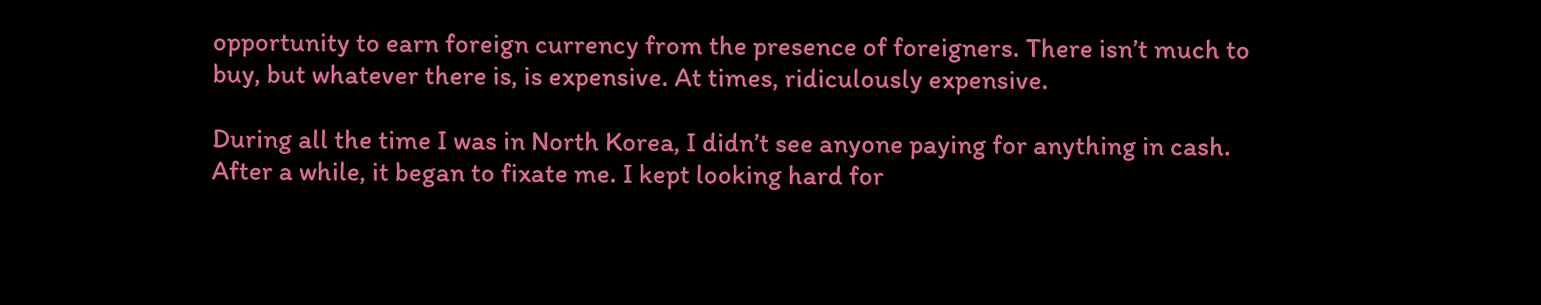opportunity to earn foreign currency from the presence of foreigners. There isn’t much to buy, but whatever there is, is expensive. At times, ridiculously expensive.

During all the time I was in North Korea, I didn’t see anyone paying for anything in cash. After a while, it began to fixate me. I kept looking hard for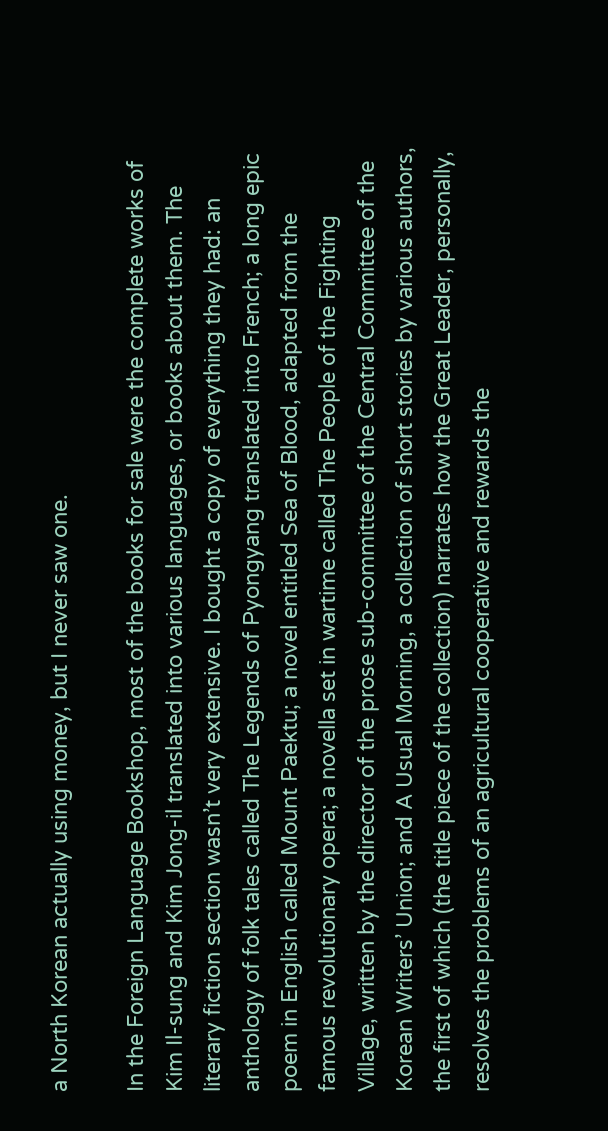a North Korean actually using money, but I never saw one.

In the Foreign Language Bookshop, most of the books for sale were the complete works of Kim Il-sung and Kim Jong-il translated into various languages, or books about them. The literary fiction section wasn’t very extensive. I bought a copy of everything they had: an anthology of folk tales called The Legends of Pyongyang translated into French; a long epic poem in English called Mount Paektu; a novel entitled Sea of Blood, adapted from the famous revolutionary opera; a novella set in wartime called The People of the Fighting Village, written by the director of the prose sub-committee of the Central Committee of the Korean Writers’ Union; and A Usual Morning, a collection of short stories by various authors, the first of which (the title piece of the collection) narrates how the Great Leader, personally, resolves the problems of an agricultural cooperative and rewards the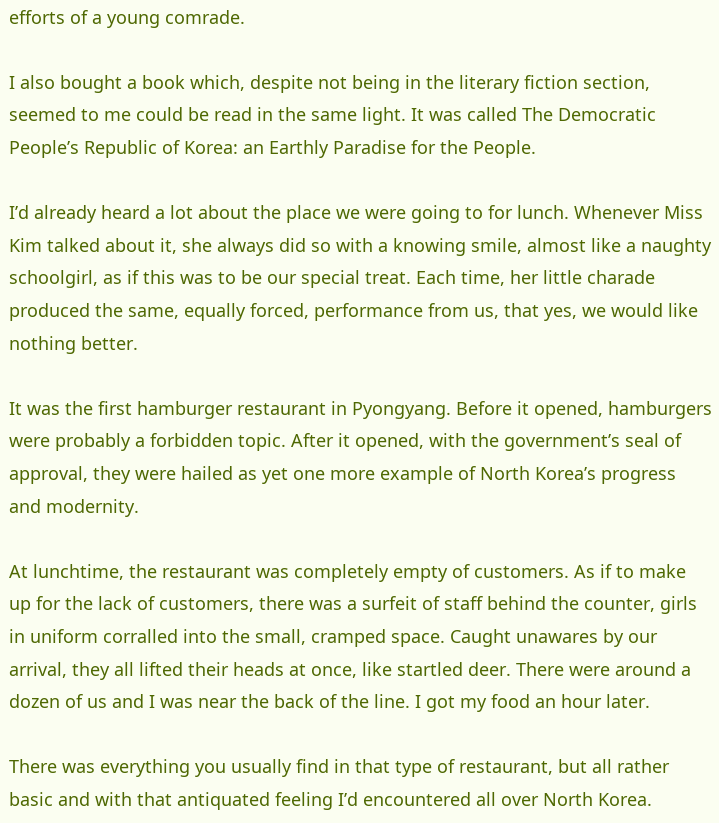efforts of a young comrade.

I also bought a book which, despite not being in the literary fiction section, seemed to me could be read in the same light. It was called The Democratic People’s Republic of Korea: an Earthly Paradise for the People.

I’d already heard a lot about the place we were going to for lunch. Whenever Miss Kim talked about it, she always did so with a knowing smile, almost like a naughty schoolgirl, as if this was to be our special treat. Each time, her little charade produced the same, equally forced, performance from us, that yes, we would like nothing better.

It was the first hamburger restaurant in Pyongyang. Before it opened, hamburgers were probably a forbidden topic. After it opened, with the government’s seal of approval, they were hailed as yet one more example of North Korea’s progress and modernity.

At lunchtime, the restaurant was completely empty of customers. As if to make up for the lack of customers, there was a surfeit of staff behind the counter, girls in uniform corralled into the small, cramped space. Caught unawares by our arrival, they all lifted their heads at once, like startled deer. There were around a dozen of us and I was near the back of the line. I got my food an hour later.

There was everything you usually find in that type of restaurant, but all rather basic and with that antiquated feeling I’d encountered all over North Korea.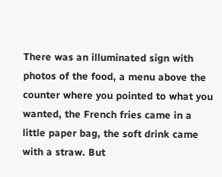There was an illuminated sign with photos of the food, a menu above the counter where you pointed to what you wanted, the French fries came in a little paper bag, the soft drink came with a straw. But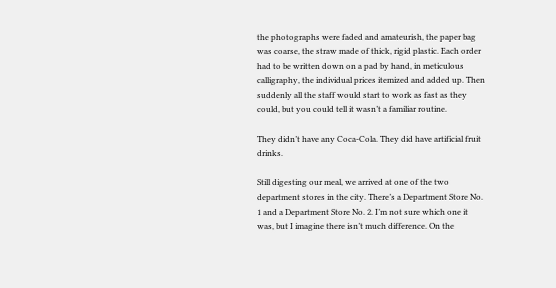the photographs were faded and amateurish, the paper bag was coarse, the straw made of thick, rigid plastic. Each order had to be written down on a pad by hand, in meticulous calligraphy, the individual prices itemized and added up. Then suddenly all the staff would start to work as fast as they could, but you could tell it wasn’t a familiar routine.

They didn’t have any Coca-Cola. They did have artificial fruit drinks.

Still digesting our meal, we arrived at one of the two department stores in the city. There’s a Department Store No. 1 and a Department Store No. 2. I’m not sure which one it was, but I imagine there isn’t much difference. On the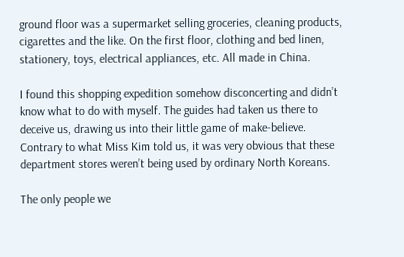ground floor was a supermarket selling groceries, cleaning products, cigarettes and the like. On the first floor, clothing and bed linen, stationery, toys, electrical appliances, etc. All made in China.

I found this shopping expedition somehow disconcerting and didn’t know what to do with myself. The guides had taken us there to deceive us, drawing us into their little game of make-believe. Contrary to what Miss Kim told us, it was very obvious that these department stores weren’t being used by ordinary North Koreans.

The only people we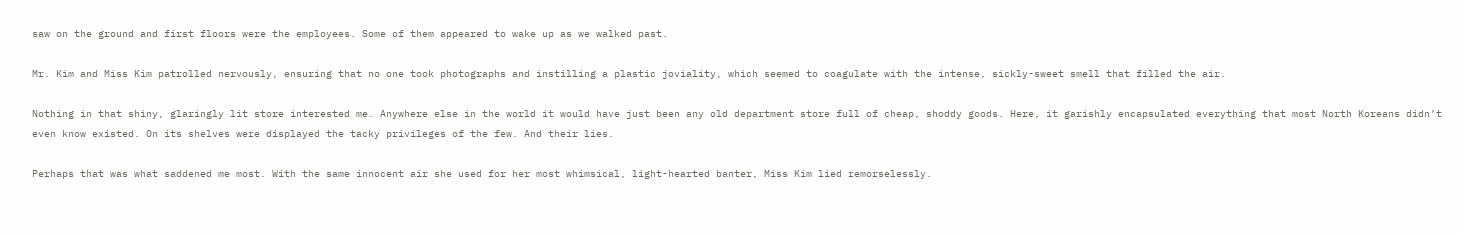saw on the ground and first floors were the employees. Some of them appeared to wake up as we walked past.

Mr. Kim and Miss Kim patrolled nervously, ensuring that no one took photographs and instilling a plastic joviality, which seemed to coagulate with the intense, sickly-sweet smell that filled the air.

Nothing in that shiny, glaringly lit store interested me. Anywhere else in the world it would have just been any old department store full of cheap, shoddy goods. Here, it garishly encapsulated everything that most North Koreans didn’t even know existed. On its shelves were displayed the tacky privileges of the few. And their lies.

Perhaps that was what saddened me most. With the same innocent air she used for her most whimsical, light-hearted banter, Miss Kim lied remorselessly.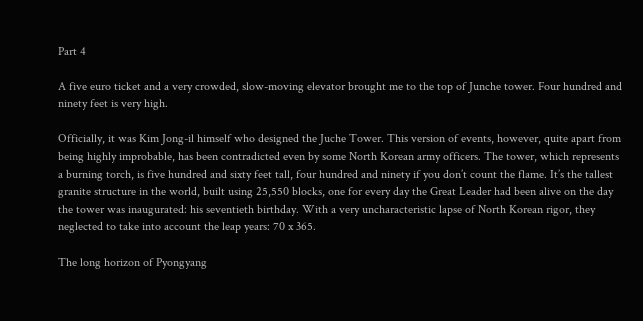Part 4

A five euro ticket and a very crowded, slow-moving elevator brought me to the top of Junche tower. Four hundred and ninety feet is very high.

Officially, it was Kim Jong-il himself who designed the Juche Tower. This version of events, however, quite apart from being highly improbable, has been contradicted even by some North Korean army officers. The tower, which represents a burning torch, is five hundred and sixty feet tall, four hundred and ninety if you don’t count the flame. It’s the tallest granite structure in the world, built using 25,550 blocks, one for every day the Great Leader had been alive on the day the tower was inaugurated: his seventieth birthday. With a very uncharacteristic lapse of North Korean rigor, they neglected to take into account the leap years: 70 x 365.

The long horizon of Pyongyang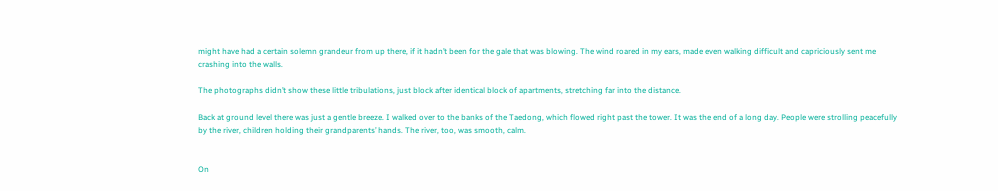might have had a certain solemn grandeur from up there, if it hadn’t been for the gale that was blowing. The wind roared in my ears, made even walking difficult and capriciously sent me crashing into the walls.

The photographs didn’t show these little tribulations, just block after identical block of apartments, stretching far into the distance.

Back at ground level there was just a gentle breeze. I walked over to the banks of the Taedong, which flowed right past the tower. It was the end of a long day. People were strolling peacefully by the river, children holding their grandparents’ hands. The river, too, was smooth, calm.


On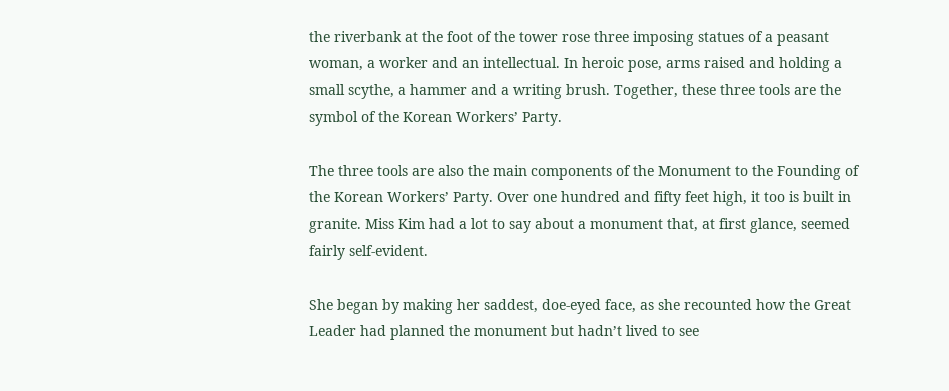the riverbank at the foot of the tower rose three imposing statues of a peasant woman, a worker and an intellectual. In heroic pose, arms raised and holding a small scythe, a hammer and a writing brush. Together, these three tools are the symbol of the Korean Workers’ Party.

The three tools are also the main components of the Monument to the Founding of the Korean Workers’ Party. Over one hundred and fifty feet high, it too is built in granite. Miss Kim had a lot to say about a monument that, at first glance, seemed fairly self-evident.

She began by making her saddest, doe-eyed face, as she recounted how the Great Leader had planned the monument but hadn’t lived to see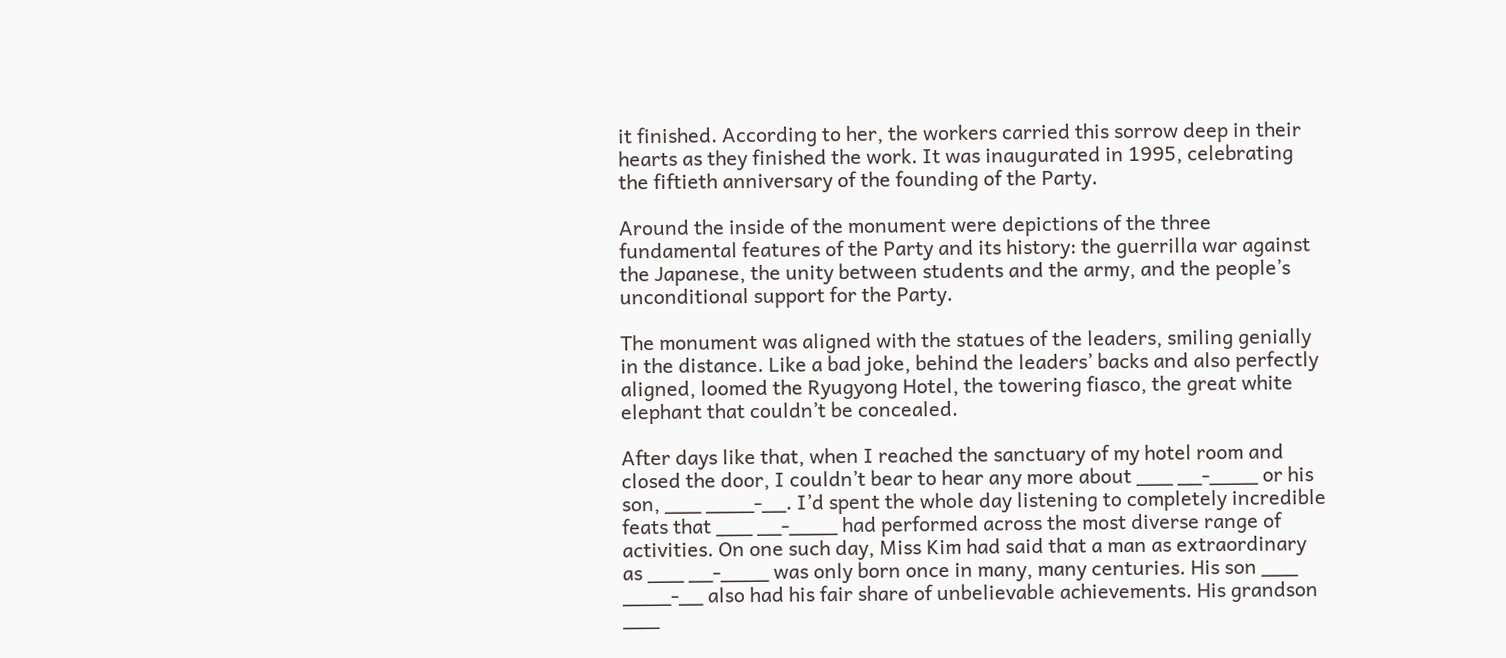it finished. According to her, the workers carried this sorrow deep in their hearts as they finished the work. It was inaugurated in 1995, celebrating the fiftieth anniversary of the founding of the Party.

Around the inside of the monument were depictions of the three fundamental features of the Party and its history: the guerrilla war against the Japanese, the unity between students and the army, and the people’s unconditional support for the Party.

The monument was aligned with the statues of the leaders, smiling genially in the distance. Like a bad joke, behind the leaders’ backs and also perfectly aligned, loomed the Ryugyong Hotel, the towering fiasco, the great white elephant that couldn’t be concealed.

After days like that, when I reached the sanctuary of my hotel room and closed the door, I couldn’t bear to hear any more about ___ __-____ or his son, ___ ____-__. I’d spent the whole day listening to completely incredible feats that ___ __-____ had performed across the most diverse range of activities. On one such day, Miss Kim had said that a man as extraordinary as ___ __-____ was only born once in many, many centuries. His son ___ ____-__ also had his fair share of unbelievable achievements. His grandson ___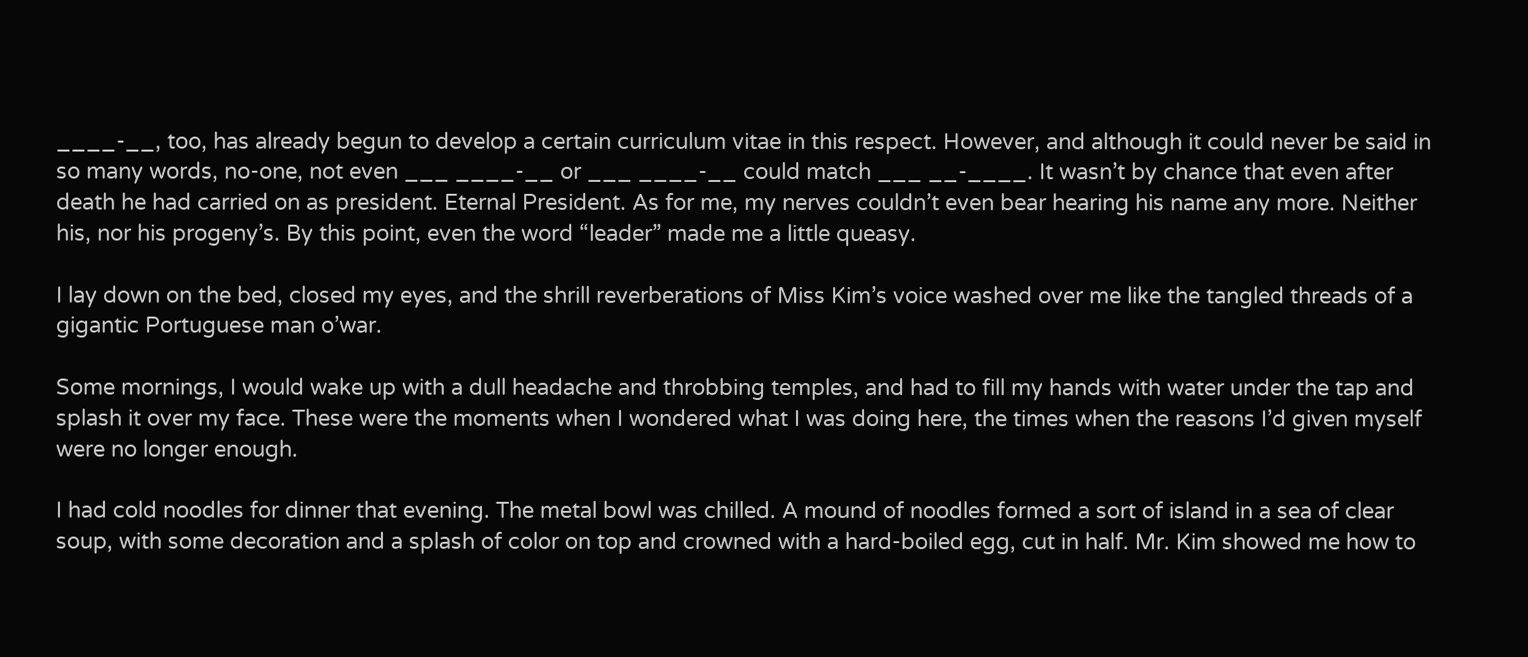____-__, too, has already begun to develop a certain curriculum vitae in this respect. However, and although it could never be said in so many words, no-one, not even ___ ____-__ or ___ ____-__ could match ___ __-____. It wasn’t by chance that even after death he had carried on as president. Eternal President. As for me, my nerves couldn’t even bear hearing his name any more. Neither his, nor his progeny’s. By this point, even the word “leader” made me a little queasy.

I lay down on the bed, closed my eyes, and the shrill reverberations of Miss Kim’s voice washed over me like the tangled threads of a gigantic Portuguese man o’war.

Some mornings, I would wake up with a dull headache and throbbing temples, and had to fill my hands with water under the tap and splash it over my face. These were the moments when I wondered what I was doing here, the times when the reasons I’d given myself were no longer enough.

I had cold noodles for dinner that evening. The metal bowl was chilled. A mound of noodles formed a sort of island in a sea of clear soup, with some decoration and a splash of color on top and crowned with a hard-boiled egg, cut in half. Mr. Kim showed me how to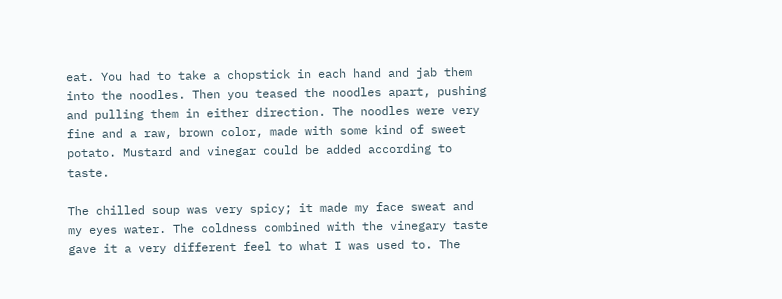eat. You had to take a chopstick in each hand and jab them into the noodles. Then you teased the noodles apart, pushing and pulling them in either direction. The noodles were very fine and a raw, brown color, made with some kind of sweet potato. Mustard and vinegar could be added according to taste.

The chilled soup was very spicy; it made my face sweat and my eyes water. The coldness combined with the vinegary taste gave it a very different feel to what I was used to. The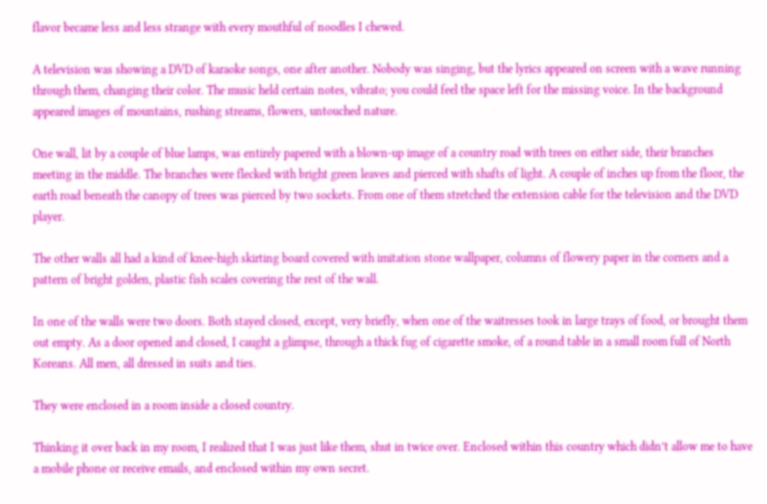flavor became less and less strange with every mouthful of noodles I chewed.

A television was showing a DVD of karaoke songs, one after another. Nobody was singing, but the lyrics appeared on screen with a wave running through them, changing their color. The music held certain notes, vibrato; you could feel the space left for the missing voice. In the background appeared images of mountains, rushing streams, flowers, untouched nature.

One wall, lit by a couple of blue lamps, was entirely papered with a blown-up image of a country road with trees on either side, their branches meeting in the middle. The branches were flecked with bright green leaves and pierced with shafts of light. A couple of inches up from the floor, the earth road beneath the canopy of trees was pierced by two sockets. From one of them stretched the extension cable for the television and the DVD player.

The other walls all had a kind of knee-high skirting board covered with imitation stone wallpaper, columns of flowery paper in the corners and a pattern of bright golden, plastic fish scales covering the rest of the wall.

In one of the walls were two doors. Both stayed closed, except, very briefly, when one of the waitresses took in large trays of food, or brought them out empty. As a door opened and closed, I caught a glimpse, through a thick fug of cigarette smoke, of a round table in a small room full of North Koreans. All men, all dressed in suits and ties.

They were enclosed in a room inside a closed country.

Thinking it over back in my room, I realized that I was just like them, shut in twice over. Enclosed within this country which didn’t allow me to have a mobile phone or receive emails, and enclosed within my own secret.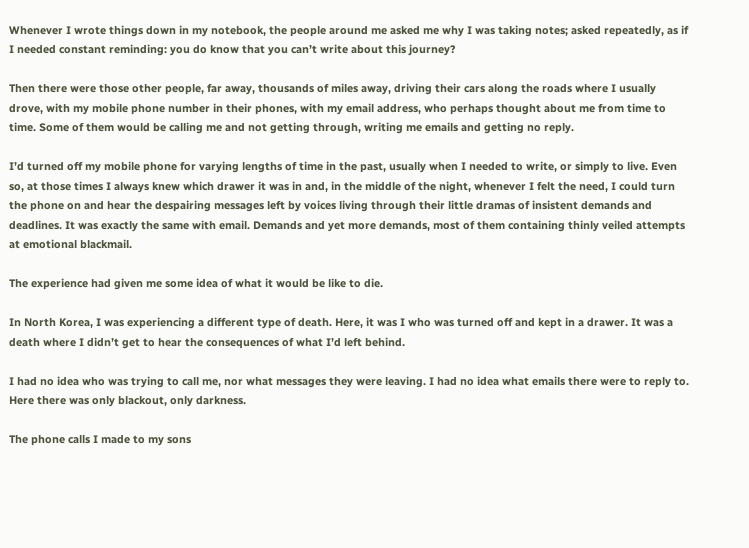Whenever I wrote things down in my notebook, the people around me asked me why I was taking notes; asked repeatedly, as if I needed constant reminding: you do know that you can’t write about this journey?

Then there were those other people, far away, thousands of miles away, driving their cars along the roads where I usually drove, with my mobile phone number in their phones, with my email address, who perhaps thought about me from time to time. Some of them would be calling me and not getting through, writing me emails and getting no reply.

I’d turned off my mobile phone for varying lengths of time in the past, usually when I needed to write, or simply to live. Even so, at those times I always knew which drawer it was in and, in the middle of the night, whenever I felt the need, I could turn the phone on and hear the despairing messages left by voices living through their little dramas of insistent demands and deadlines. It was exactly the same with email. Demands and yet more demands, most of them containing thinly veiled attempts at emotional blackmail.

The experience had given me some idea of what it would be like to die.

In North Korea, I was experiencing a different type of death. Here, it was I who was turned off and kept in a drawer. It was a death where I didn’t get to hear the consequences of what I’d left behind.

I had no idea who was trying to call me, nor what messages they were leaving. I had no idea what emails there were to reply to. Here there was only blackout, only darkness.

The phone calls I made to my sons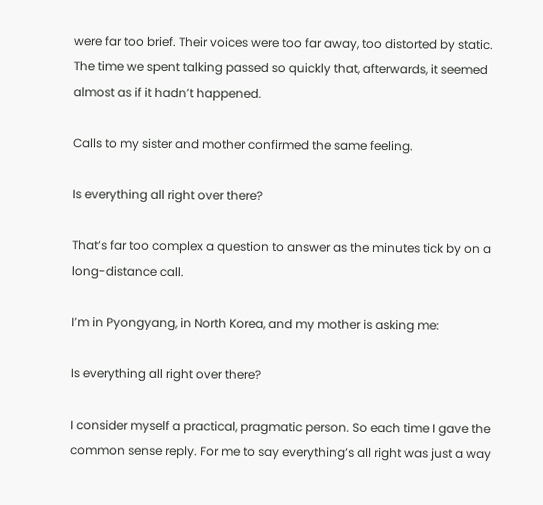were far too brief. Their voices were too far away, too distorted by static. The time we spent talking passed so quickly that, afterwards, it seemed almost as if it hadn’t happened.

Calls to my sister and mother confirmed the same feeling.

Is everything all right over there?

That’s far too complex a question to answer as the minutes tick by on a long-distance call.

I’m in Pyongyang, in North Korea, and my mother is asking me:

Is everything all right over there?

I consider myself a practical, pragmatic person. So each time I gave the common sense reply. For me to say everything’s all right was just a way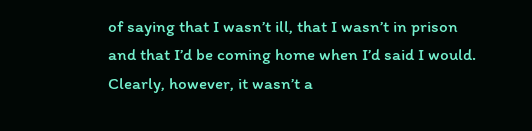of saying that I wasn’t ill, that I wasn’t in prison and that I’d be coming home when I’d said I would. Clearly, however, it wasn’t a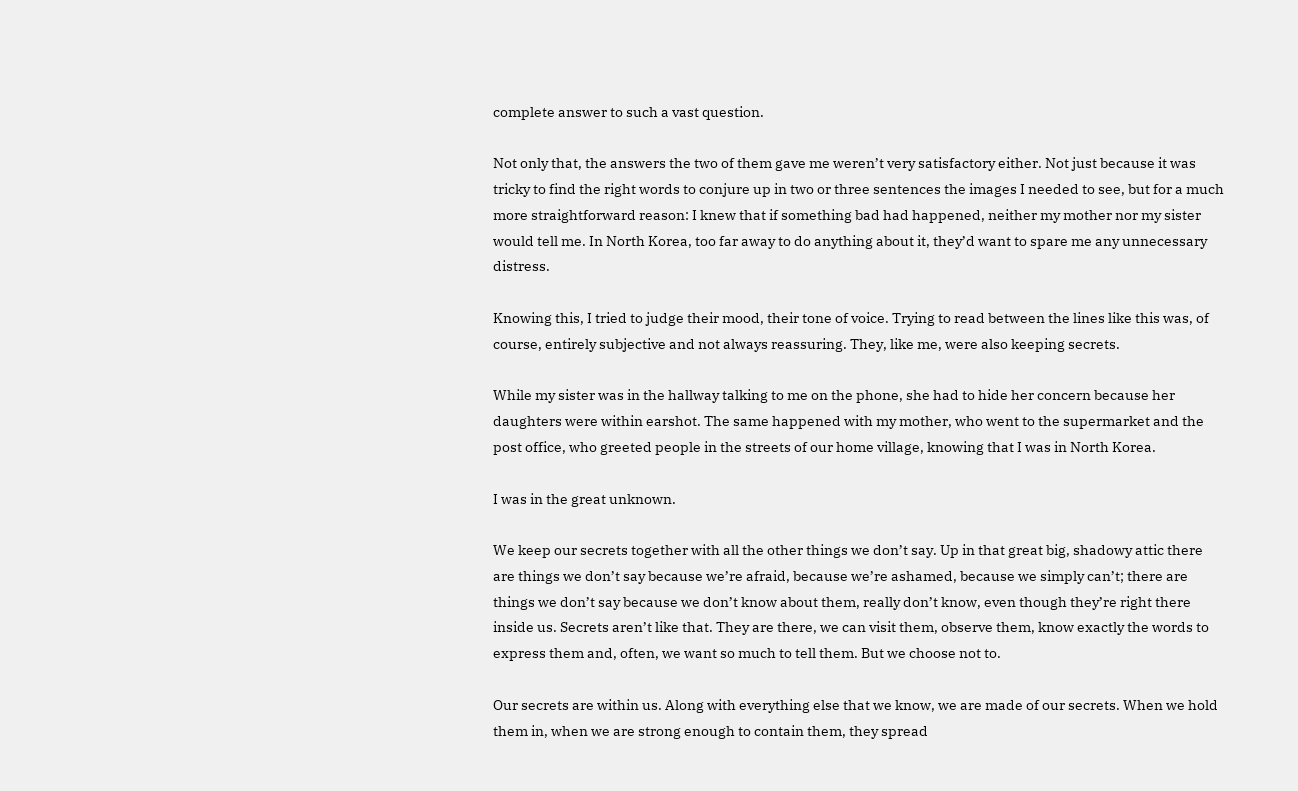complete answer to such a vast question.

Not only that, the answers the two of them gave me weren’t very satisfactory either. Not just because it was tricky to find the right words to conjure up in two or three sentences the images I needed to see, but for a much more straightforward reason: I knew that if something bad had happened, neither my mother nor my sister would tell me. In North Korea, too far away to do anything about it, they’d want to spare me any unnecessary distress.

Knowing this, I tried to judge their mood, their tone of voice. Trying to read between the lines like this was, of course, entirely subjective and not always reassuring. They, like me, were also keeping secrets.

While my sister was in the hallway talking to me on the phone, she had to hide her concern because her daughters were within earshot. The same happened with my mother, who went to the supermarket and the post office, who greeted people in the streets of our home village, knowing that I was in North Korea.

I was in the great unknown.

We keep our secrets together with all the other things we don’t say. Up in that great big, shadowy attic there are things we don’t say because we’re afraid, because we’re ashamed, because we simply can’t; there are things we don’t say because we don’t know about them, really don’t know, even though they’re right there inside us. Secrets aren’t like that. They are there, we can visit them, observe them, know exactly the words to express them and, often, we want so much to tell them. But we choose not to.

Our secrets are within us. Along with everything else that we know, we are made of our secrets. When we hold them in, when we are strong enough to contain them, they spread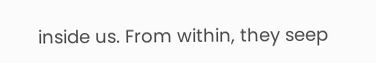inside us. From within, they seep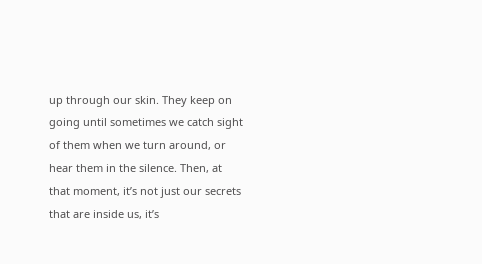up through our skin. They keep on going until sometimes we catch sight of them when we turn around, or hear them in the silence. Then, at that moment, it’s not just our secrets that are inside us, it’s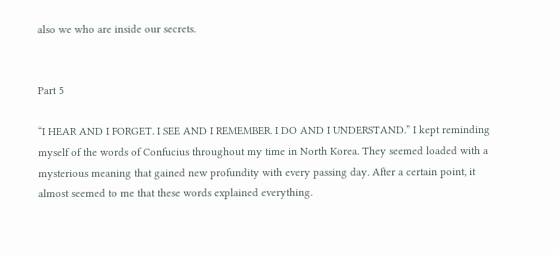also we who are inside our secrets.


Part 5

“I HEAR AND I FORGET. I SEE AND I REMEMBER. I DO AND I UNDERSTAND.” I kept reminding myself of the words of Confucius throughout my time in North Korea. They seemed loaded with a mysterious meaning that gained new profundity with every passing day. After a certain point, it almost seemed to me that these words explained everything.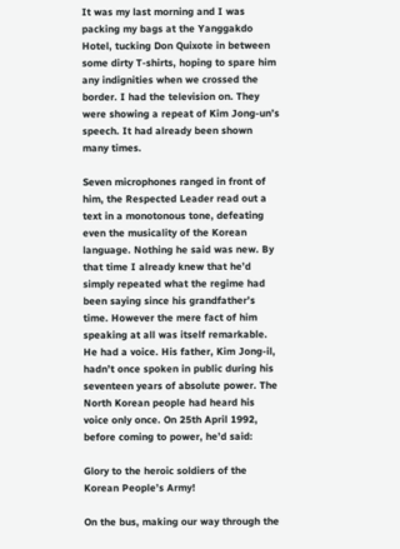It was my last morning and I was packing my bags at the Yanggakdo Hotel, tucking Don Quixote in between some dirty T-shirts, hoping to spare him any indignities when we crossed the border. I had the television on. They were showing a repeat of Kim Jong-un’s speech. It had already been shown many times.

Seven microphones ranged in front of him, the Respected Leader read out a text in a monotonous tone, defeating even the musicality of the Korean language. Nothing he said was new. By that time I already knew that he’d simply repeated what the regime had been saying since his grandfather’s time. However the mere fact of him speaking at all was itself remarkable. He had a voice. His father, Kim Jong-il, hadn’t once spoken in public during his seventeen years of absolute power. The North Korean people had heard his voice only once. On 25th April 1992, before coming to power, he’d said:

Glory to the heroic soldiers of the Korean People’s Army!

On the bus, making our way through the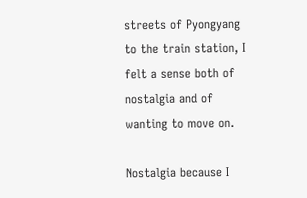streets of Pyongyang to the train station, I felt a sense both of nostalgia and of wanting to move on.

Nostalgia because I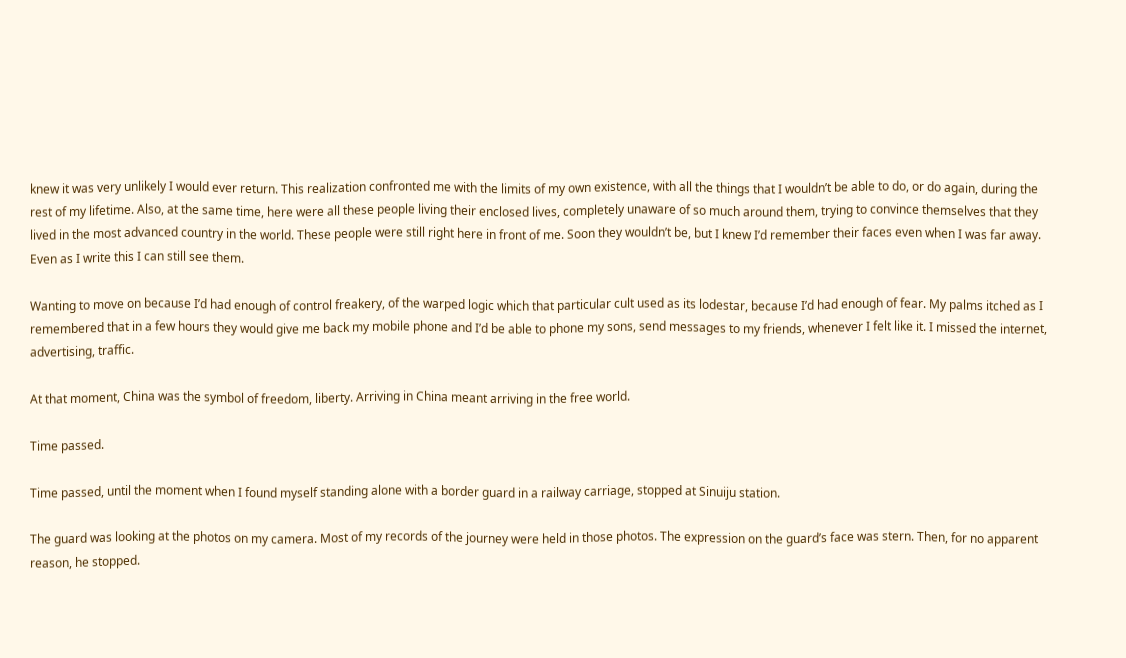knew it was very unlikely I would ever return. This realization confronted me with the limits of my own existence, with all the things that I wouldn’t be able to do, or do again, during the rest of my lifetime. Also, at the same time, here were all these people living their enclosed lives, completely unaware of so much around them, trying to convince themselves that they lived in the most advanced country in the world. These people were still right here in front of me. Soon they wouldn’t be, but I knew I’d remember their faces even when I was far away. Even as I write this I can still see them.

Wanting to move on because I’d had enough of control freakery, of the warped logic which that particular cult used as its lodestar, because I’d had enough of fear. My palms itched as I remembered that in a few hours they would give me back my mobile phone and I’d be able to phone my sons, send messages to my friends, whenever I felt like it. I missed the internet, advertising, traffic.

At that moment, China was the symbol of freedom, liberty. Arriving in China meant arriving in the free world.

Time passed.

Time passed, until the moment when I found myself standing alone with a border guard in a railway carriage, stopped at Sinuiju station.

The guard was looking at the photos on my camera. Most of my records of the journey were held in those photos. The expression on the guard’s face was stern. Then, for no apparent reason, he stopped.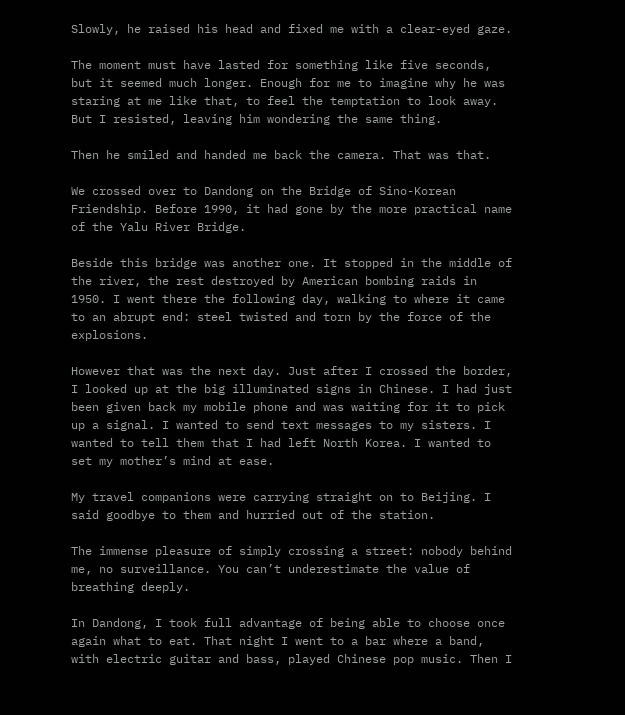Slowly, he raised his head and fixed me with a clear-eyed gaze.

The moment must have lasted for something like five seconds, but it seemed much longer. Enough for me to imagine why he was staring at me like that, to feel the temptation to look away. But I resisted, leaving him wondering the same thing.

Then he smiled and handed me back the camera. That was that.

We crossed over to Dandong on the Bridge of Sino-Korean Friendship. Before 1990, it had gone by the more practical name of the Yalu River Bridge.

Beside this bridge was another one. It stopped in the middle of the river, the rest destroyed by American bombing raids in 1950. I went there the following day, walking to where it came to an abrupt end: steel twisted and torn by the force of the explosions.

However that was the next day. Just after I crossed the border, I looked up at the big illuminated signs in Chinese. I had just been given back my mobile phone and was waiting for it to pick up a signal. I wanted to send text messages to my sisters. I wanted to tell them that I had left North Korea. I wanted to set my mother’s mind at ease.

My travel companions were carrying straight on to Beijing. I said goodbye to them and hurried out of the station.

The immense pleasure of simply crossing a street: nobody behind me, no surveillance. You can’t underestimate the value of breathing deeply.

In Dandong, I took full advantage of being able to choose once again what to eat. That night I went to a bar where a band, with electric guitar and bass, played Chinese pop music. Then I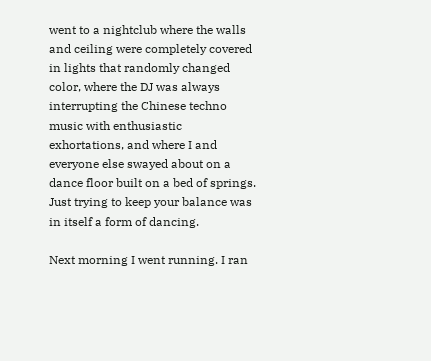went to a nightclub where the walls and ceiling were completely covered in lights that randomly changed color, where the DJ was always interrupting the Chinese techno music with enthusiastic exhortations, and where I and everyone else swayed about on a dance floor built on a bed of springs. Just trying to keep your balance was in itself a form of dancing.

Next morning I went running. I ran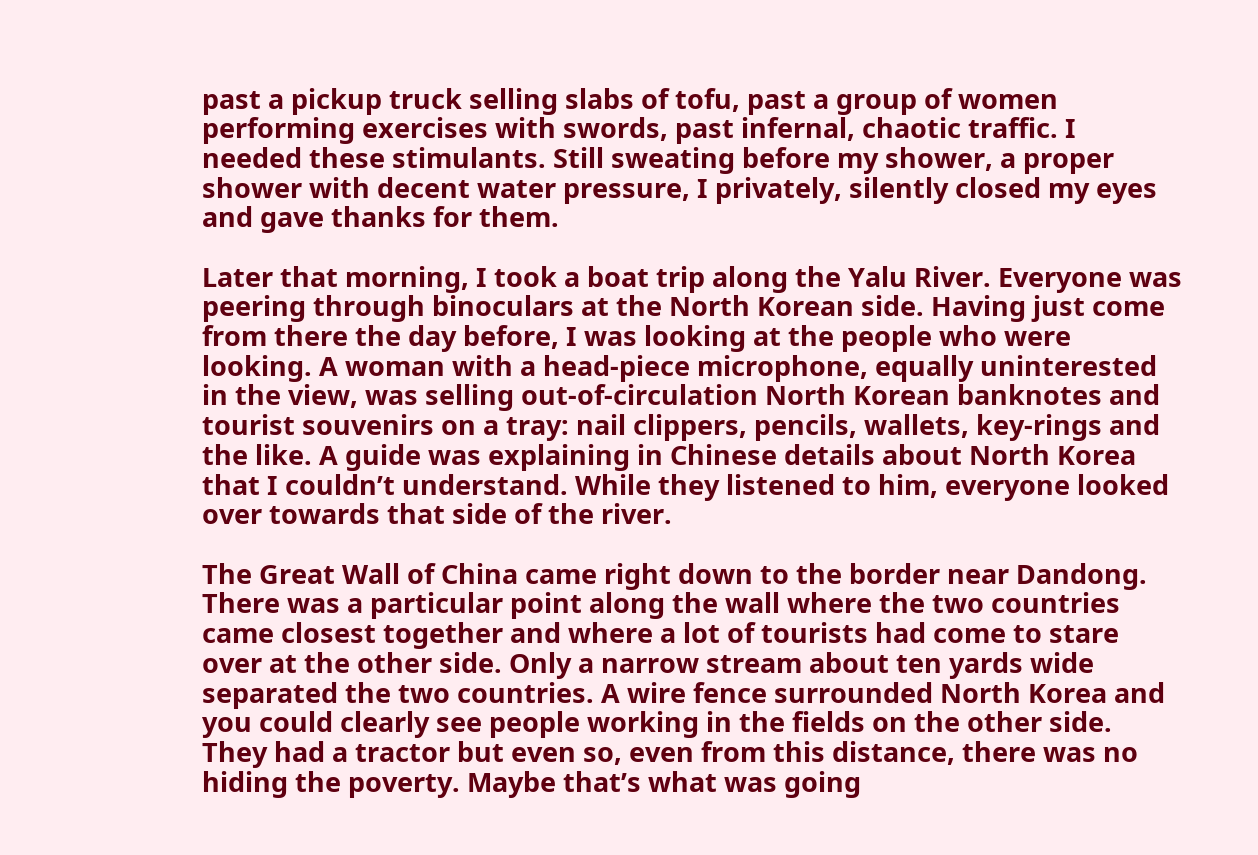past a pickup truck selling slabs of tofu, past a group of women performing exercises with swords, past infernal, chaotic traffic. I needed these stimulants. Still sweating before my shower, a proper shower with decent water pressure, I privately, silently closed my eyes and gave thanks for them.

Later that morning, I took a boat trip along the Yalu River. Everyone was peering through binoculars at the North Korean side. Having just come from there the day before, I was looking at the people who were looking. A woman with a head-piece microphone, equally uninterested in the view, was selling out-of-circulation North Korean banknotes and tourist souvenirs on a tray: nail clippers, pencils, wallets, key-rings and the like. A guide was explaining in Chinese details about North Korea that I couldn’t understand. While they listened to him, everyone looked over towards that side of the river.

The Great Wall of China came right down to the border near Dandong. There was a particular point along the wall where the two countries came closest together and where a lot of tourists had come to stare over at the other side. Only a narrow stream about ten yards wide separated the two countries. A wire fence surrounded North Korea and you could clearly see people working in the fields on the other side. They had a tractor but even so, even from this distance, there was no hiding the poverty. Maybe that’s what was going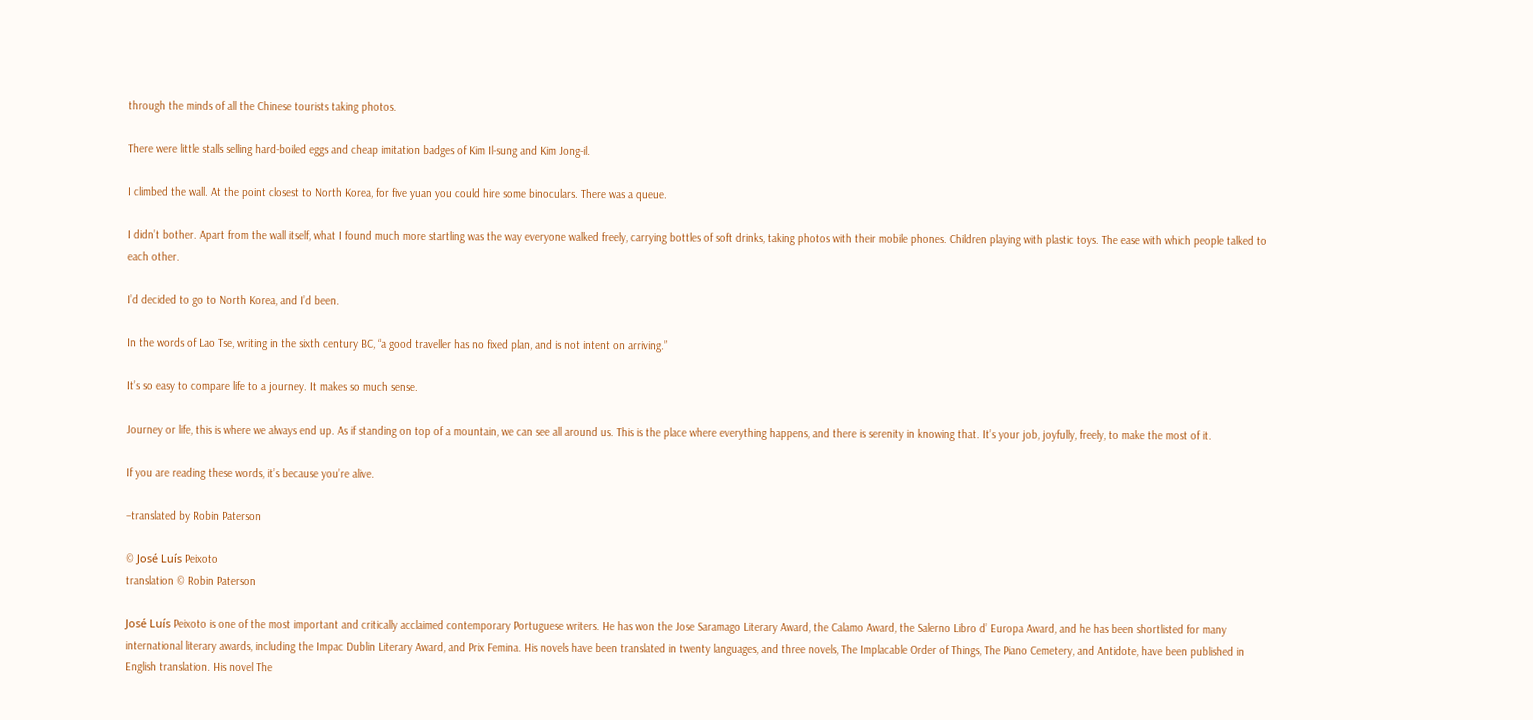through the minds of all the Chinese tourists taking photos.

There were little stalls selling hard-boiled eggs and cheap imitation badges of Kim Il-sung and Kim Jong-il.

I climbed the wall. At the point closest to North Korea, for five yuan you could hire some binoculars. There was a queue.

I didn’t bother. Apart from the wall itself, what I found much more startling was the way everyone walked freely, carrying bottles of soft drinks, taking photos with their mobile phones. Children playing with plastic toys. The ease with which people talked to each other.

I’d decided to go to North Korea, and I’d been.

In the words of Lao Tse, writing in the sixth century BC, “a good traveller has no fixed plan, and is not intent on arriving.”

It’s so easy to compare life to a journey. It makes so much sense.

Journey or life, this is where we always end up. As if standing on top of a mountain, we can see all around us. This is the place where everything happens, and there is serenity in knowing that. It’s your job, joyfully, freely, to make the most of it.

If you are reading these words, it’s because you’re alive.

–translated by Robin Paterson

© José Luís Peixoto
translation © Robin Paterson

José Luís Peixoto is one of the most important and critically acclaimed contemporary Portuguese writers. He has won the Jose Saramago Literary Award, the Calamo Award, the Salerno Libro d’ Europa Award, and he has been shortlisted for many international literary awards, including the Impac Dublin Literary Award, and Prix Femina. His novels have been translated in twenty languages, and three novels, The Implacable Order of Things, The Piano Cemetery, and Antidote, have been published in English translation. His novel The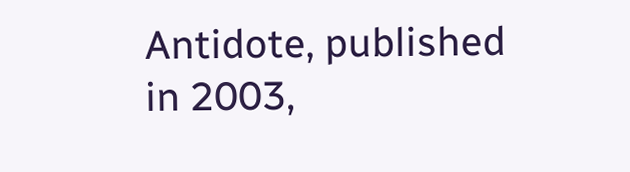Antidote, published in 2003,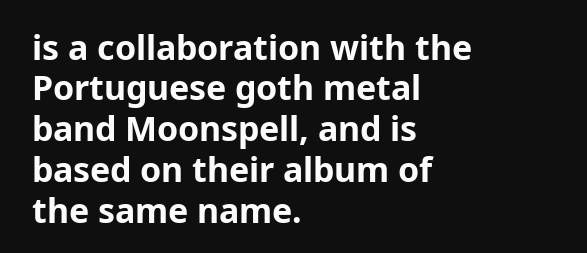is a collaboration with the Portuguese goth metal band Moonspell, and is based on their album of the same name.